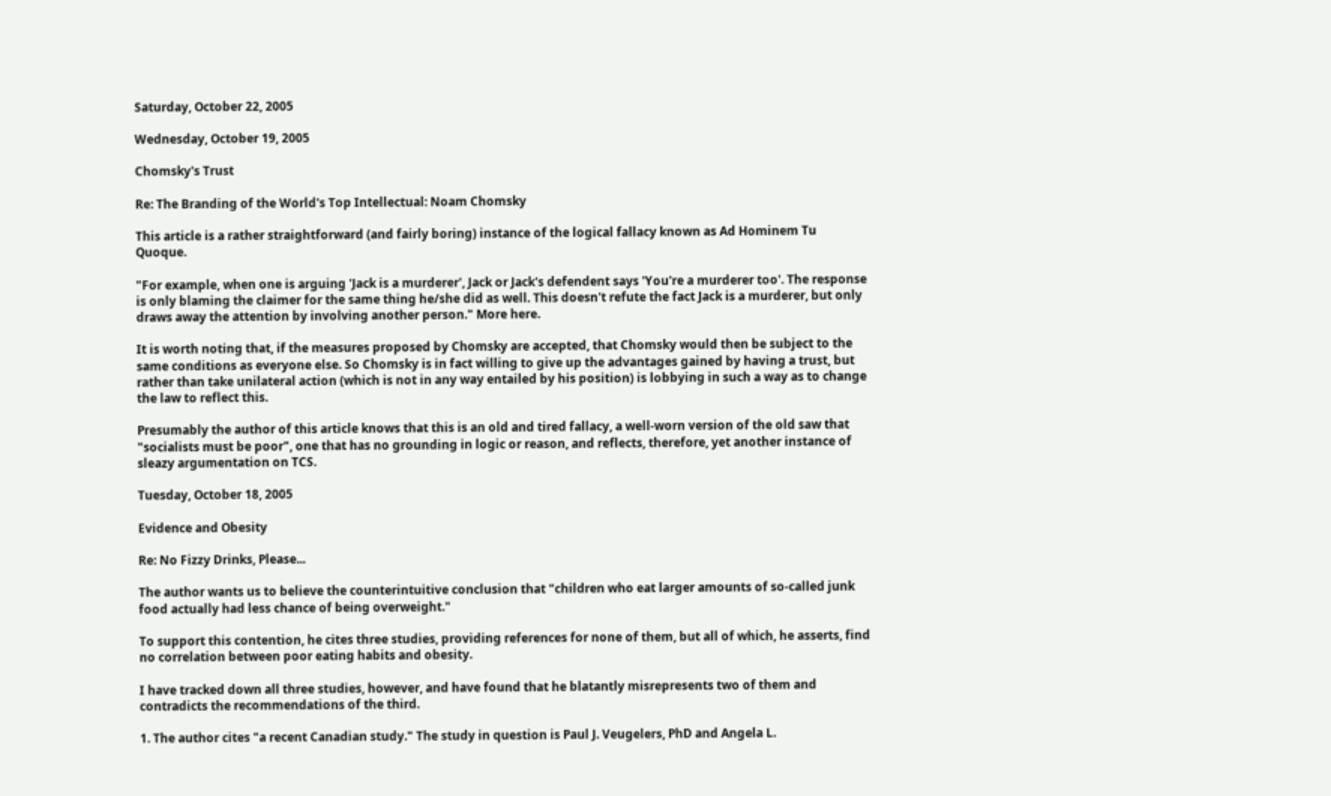Saturday, October 22, 2005

Wednesday, October 19, 2005

Chomsky's Trust

Re: The Branding of the World's Top Intellectual: Noam Chomsky

This article is a rather straightforward (and fairly boring) instance of the logical fallacy known as Ad Hominem Tu Quoque.

"For example, when one is arguing 'Jack is a murderer', Jack or Jack's defendent says 'You're a murderer too'. The response is only blaming the claimer for the same thing he/she did as well. This doesn't refute the fact Jack is a murderer, but only draws away the attention by involving another person." More here.

It is worth noting that, if the measures proposed by Chomsky are accepted, that Chomsky would then be subject to the same conditions as everyone else. So Chomsky is in fact willing to give up the advantages gained by having a trust, but rather than take unilateral action (which is not in any way entailed by his position) is lobbying in such a way as to change the law to reflect this.

Presumably the author of this article knows that this is an old and tired fallacy, a well-worn version of the old saw that "socialists must be poor", one that has no grounding in logic or reason, and reflects, therefore, yet another instance of sleazy argumentation on TCS.

Tuesday, October 18, 2005

Evidence and Obesity

Re: No Fizzy Drinks, Please...

The author wants us to believe the counterintuitive conclusion that "children who eat larger amounts of so-called junk food actually had less chance of being overweight."

To support this contention, he cites three studies, providing references for none of them, but all of which, he asserts, find no correlation between poor eating habits and obesity.

I have tracked down all three studies, however, and have found that he blatantly misrepresents two of them and contradicts the recommendations of the third.

1. The author cites "a recent Canadian study." The study in question is Paul J. Veugelers, PhD and Angela L.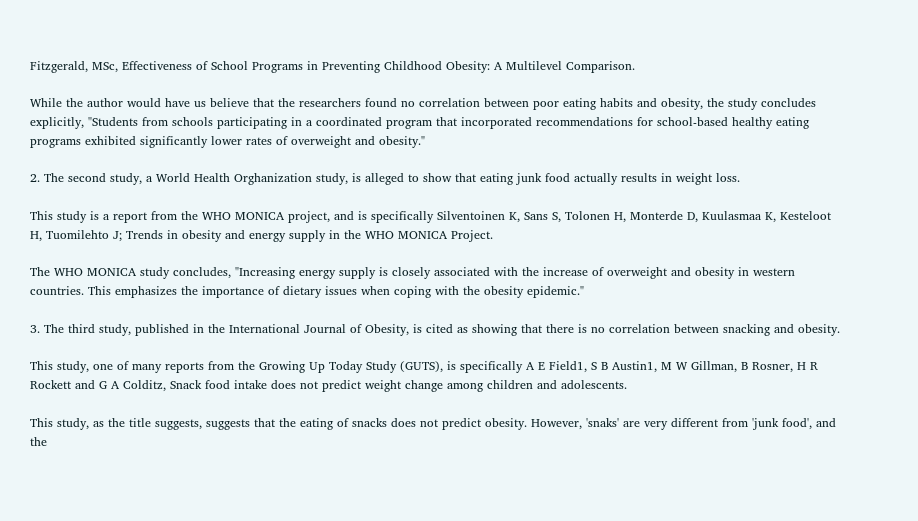Fitzgerald, MSc, Effectiveness of School Programs in Preventing Childhood Obesity: A Multilevel Comparison.

While the author would have us believe that the researchers found no correlation between poor eating habits and obesity, the study concludes explicitly, "Students from schools participating in a coordinated program that incorporated recommendations for school-based healthy eating programs exhibited significantly lower rates of overweight and obesity."

2. The second study, a World Health Orghanization study, is alleged to show that eating junk food actually results in weight loss.

This study is a report from the WHO MONICA project, and is specifically Silventoinen K, Sans S, Tolonen H, Monterde D, Kuulasmaa K, Kesteloot H, Tuomilehto J; Trends in obesity and energy supply in the WHO MONICA Project.

The WHO MONICA study concludes, "Increasing energy supply is closely associated with the increase of overweight and obesity in western countries. This emphasizes the importance of dietary issues when coping with the obesity epidemic."

3. The third study, published in the International Journal of Obesity, is cited as showing that there is no correlation between snacking and obesity.

This study, one of many reports from the Growing Up Today Study (GUTS), is specifically A E Field1, S B Austin1, M W Gillman, B Rosner, H R Rockett and G A Colditz, Snack food intake does not predict weight change among children and adolescents.

This study, as the title suggests, suggests that the eating of snacks does not predict obesity. However, 'snaks' are very different from 'junk food', and the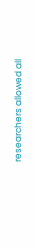researchers allowed all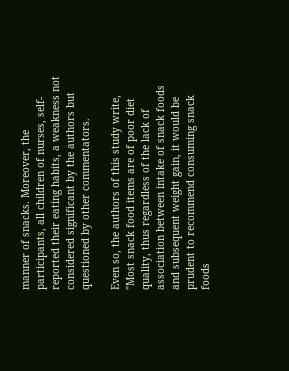manner of snacks. Moreover, the participants, all children of nurses, self-reported their eating habits, a weakness not considered significant by the authors but questioned by other commentators.

Even so, the authors of this study write, "Most snack food items are of poor diet quality, thus regardless of the lack of association between intake of snack foods and subsequent weight gain, it would be prudent to recommend consuming snack foods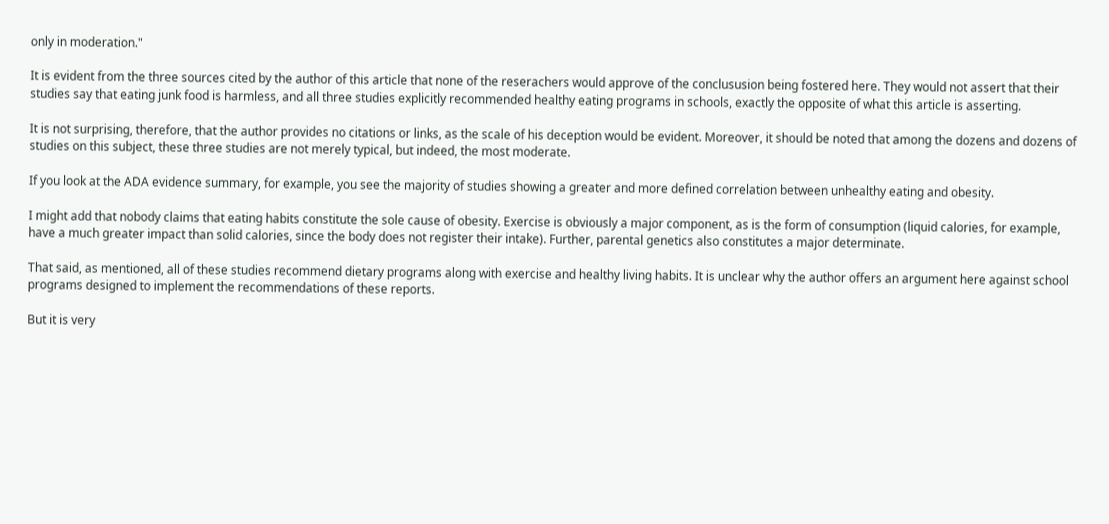only in moderation."

It is evident from the three sources cited by the author of this article that none of the reserachers would approve of the conclususion being fostered here. They would not assert that their studies say that eating junk food is harmless, and all three studies explicitly recommended healthy eating programs in schools, exactly the opposite of what this article is asserting.

It is not surprising, therefore, that the author provides no citations or links, as the scale of his deception would be evident. Moreover, it should be noted that among the dozens and dozens of studies on this subject, these three studies are not merely typical, but indeed, the most moderate.

If you look at the ADA evidence summary, for example, you see the majority of studies showing a greater and more defined correlation between unhealthy eating and obesity.

I might add that nobody claims that eating habits constitute the sole cause of obesity. Exercise is obviously a major component, as is the form of consumption (liquid calories, for example, have a much greater impact than solid calories, since the body does not register their intake). Further, parental genetics also constitutes a major determinate.

That said, as mentioned, all of these studies recommend dietary programs along with exercise and healthy living habits. It is unclear why the author offers an argument here against school programs designed to implement the recommendations of these reports.

But it is very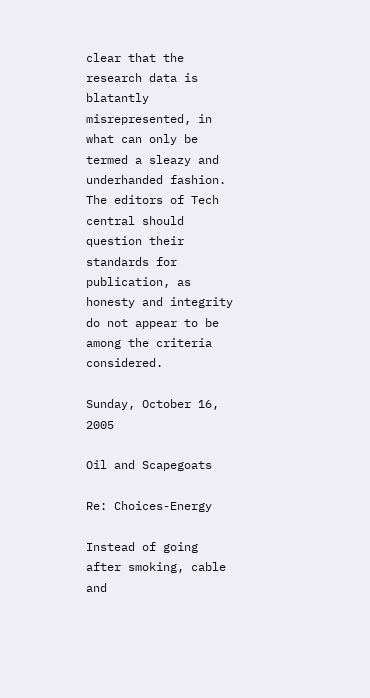clear that the research data is blatantly misrepresented, in what can only be termed a sleazy and underhanded fashion. The editors of Tech central should question their standards for publication, as honesty and integrity do not appear to be among the criteria considered.

Sunday, October 16, 2005

Oil and Scapegoats

Re: Choices-Energy

Instead of going after smoking, cable and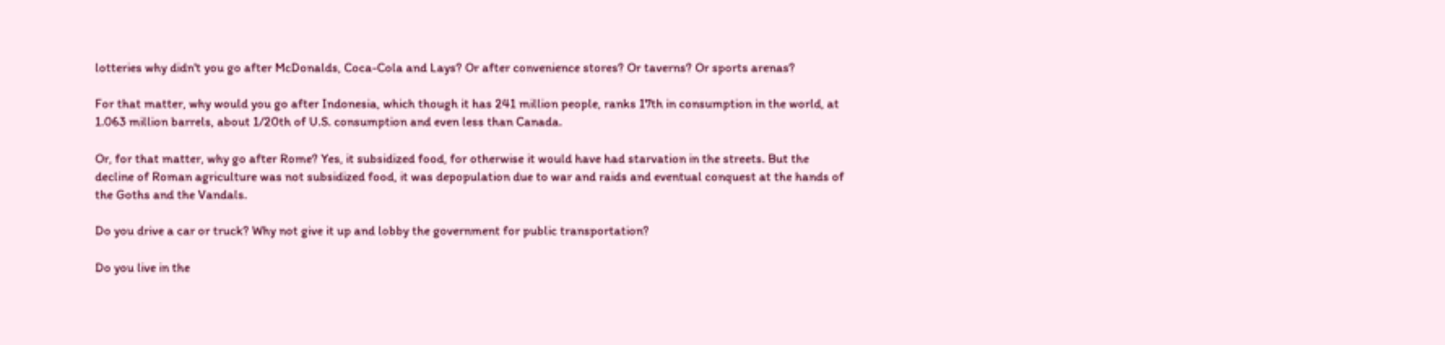lotteries why didn't you go after McDonalds, Coca-Cola and Lays? Or after convenience stores? Or taverns? Or sports arenas?

For that matter, why would you go after Indonesia, which though it has 241 million people, ranks 17th in consumption in the world, at 1.063 million barrels, about 1/20th of U.S. consumption and even less than Canada.

Or, for that matter, why go after Rome? Yes, it subsidized food, for otherwise it would have had starvation in the streets. But the decline of Roman agriculture was not subsidized food, it was depopulation due to war and raids and eventual conquest at the hands of the Goths and the Vandals.

Do you drive a car or truck? Why not give it up and lobby the government for public transportation?

Do you live in the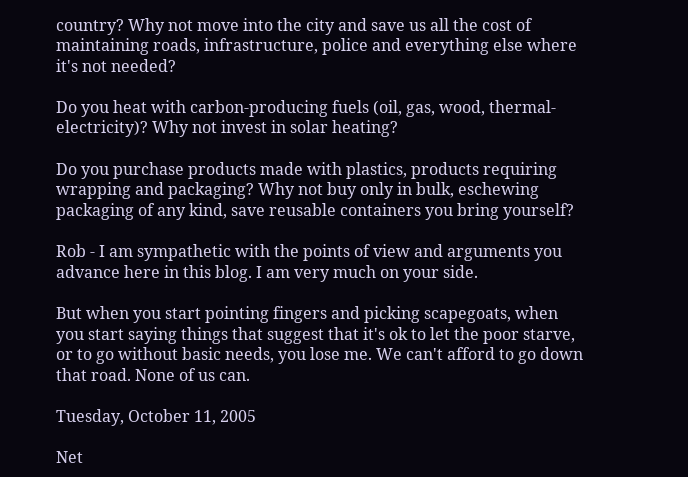country? Why not move into the city and save us all the cost of maintaining roads, infrastructure, police and everything else where it's not needed?

Do you heat with carbon-producing fuels (oil, gas, wood, thermal-electricity)? Why not invest in solar heating?

Do you purchase products made with plastics, products requiring wrapping and packaging? Why not buy only in bulk, eschewing packaging of any kind, save reusable containers you bring yourself?

Rob - I am sympathetic with the points of view and arguments you advance here in this blog. I am very much on your side.

But when you start pointing fingers and picking scapegoats, when you start saying things that suggest that it's ok to let the poor starve, or to go without basic needs, you lose me. We can't afford to go down that road. None of us can.

Tuesday, October 11, 2005

Net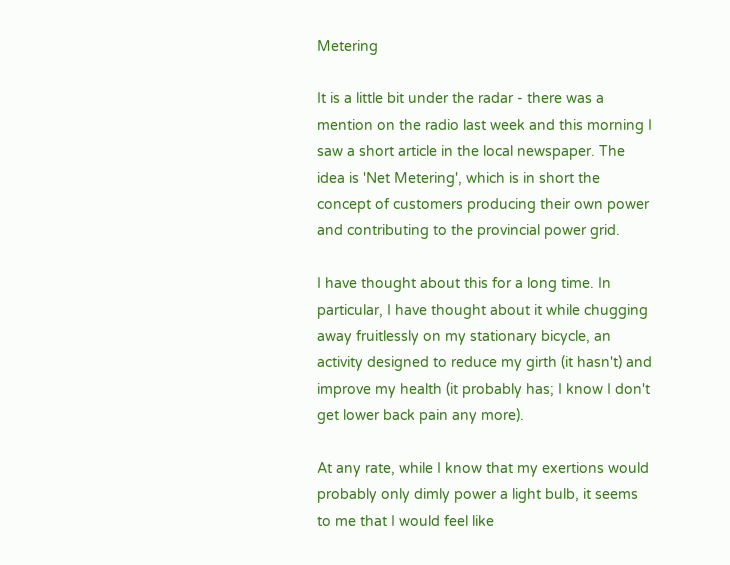Metering

It is a little bit under the radar - there was a mention on the radio last week and this morning I saw a short article in the local newspaper. The idea is 'Net Metering', which is in short the concept of customers producing their own power and contributing to the provincial power grid.

I have thought about this for a long time. In particular, I have thought about it while chugging away fruitlessly on my stationary bicycle, an activity designed to reduce my girth (it hasn't) and improve my health (it probably has; I know I don't get lower back pain any more).

At any rate, while I know that my exertions would probably only dimly power a light bulb, it seems to me that I would feel like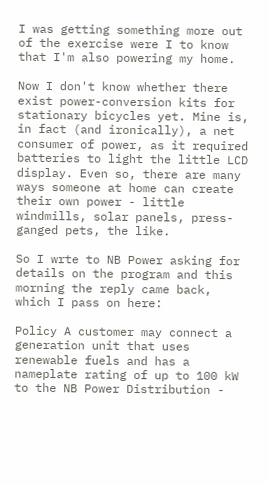I was getting something more out of the exercise were I to know that I'm also powering my home.

Now I don't know whether there exist power-conversion kits for stationary bicycles yet. Mine is, in fact (and ironically), a net consumer of power, as it required batteries to light the little LCD display. Even so, there are many ways someone at home can create their own power - little windmills, solar panels, press-ganged pets, the like.

So I wrte to NB Power asking for details on the program and this morning the reply came back, which I pass on here:

Policy A customer may connect a generation unit that uses renewable fuels and has a nameplate rating of up to 100 kW to the NB Power Distribution -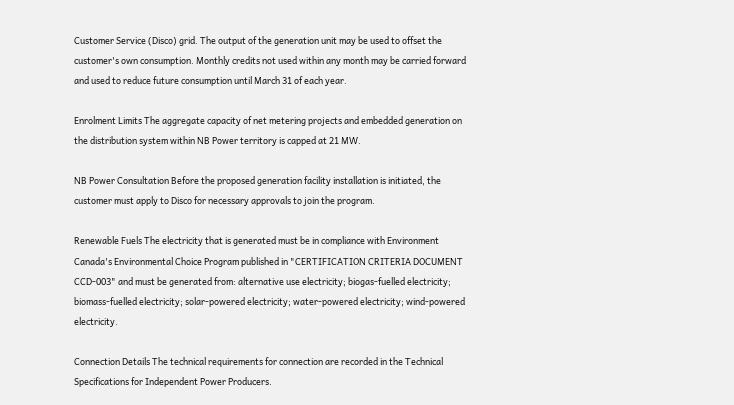Customer Service (Disco) grid. The output of the generation unit may be used to offset the customer's own consumption. Monthly credits not used within any month may be carried forward and used to reduce future consumption until March 31 of each year.

Enrolment Limits The aggregate capacity of net metering projects and embedded generation on the distribution system within NB Power territory is capped at 21 MW.

NB Power Consultation Before the proposed generation facility installation is initiated, the customer must apply to Disco for necessary approvals to join the program.

Renewable Fuels The electricity that is generated must be in compliance with Environment Canada's Environmental Choice Program published in "CERTIFICATION CRITERIA DOCUMENT CCD-003" and must be generated from: alternative use electricity; biogas-fuelled electricity; biomass-fuelled electricity; solar-powered electricity; water-powered electricity; wind-powered electricity.

Connection Details The technical requirements for connection are recorded in the Technical Specifications for Independent Power Producers.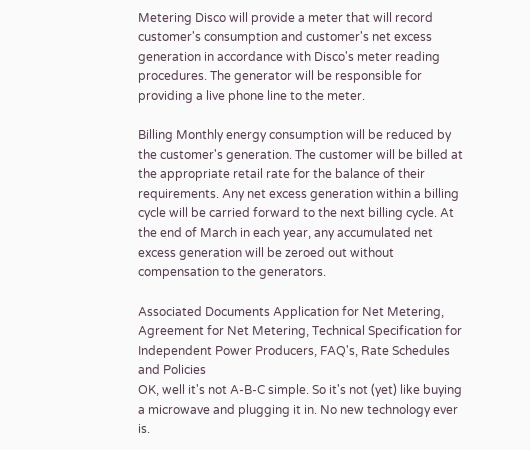Metering Disco will provide a meter that will record customer's consumption and customer's net excess generation in accordance with Disco's meter reading procedures. The generator will be responsible for providing a live phone line to the meter.

Billing Monthly energy consumption will be reduced by the customer's generation. The customer will be billed at the appropriate retail rate for the balance of their requirements. Any net excess generation within a billing cycle will be carried forward to the next billing cycle. At the end of March in each year, any accumulated net excess generation will be zeroed out without compensation to the generators.

Associated Documents Application for Net Metering, Agreement for Net Metering, Technical Specification for Independent Power Producers, FAQ's, Rate Schedules and Policies
OK, well it's not A-B-C simple. So it's not (yet) like buying a microwave and plugging it in. No new technology ever is.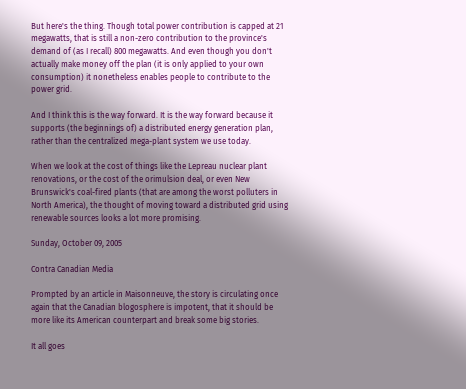But here's the thing. Though total power contribution is capped at 21 megawatts, that is still a non-zero contribution to the province's demand of (as I recall) 800 megawatts. And even though you don't actually make money off the plan (it is only applied to your own consumption) it nonetheless enables people to contribute to the power grid.

And I think this is the way forward. It is the way forward because it supports (the beginnings of) a distributed energy generation plan, rather than the centralized mega-plant system we use today.

When we look at the cost of things like the Lepreau nuclear plant renovations, or the cost of the orimulsion deal, or even New Brunswick's coal-fired plants (that are among the worst polluters in North America), the thought of moving toward a distributed grid using renewable sources looks a lot more promising.

Sunday, October 09, 2005

Contra Canadian Media

Prompted by an article in Maisonneuve, the story is circulating once again that the Canadian blogosphere is impotent, that it should be more like its American counterpart and break some big stories.

It all goes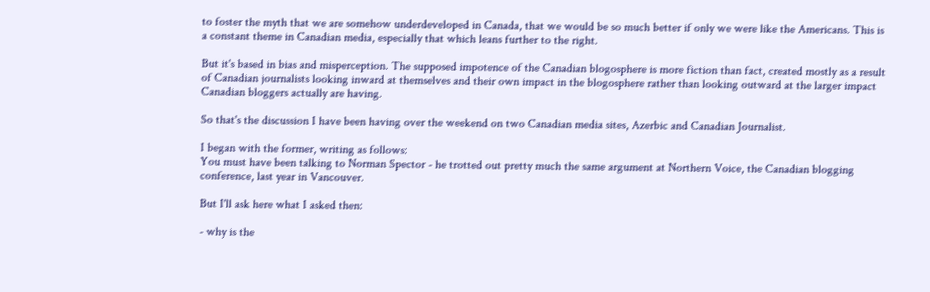to foster the myth that we are somehow underdeveloped in Canada, that we would be so much better if only we were like the Americans. This is a constant theme in Canadian media, especially that which leans further to the right.

But it's based in bias and misperception. The supposed impotence of the Canadian blogosphere is more fiction than fact, created mostly as a result of Canadian journalists looking inward at themselves and their own impact in the blogosphere rather than looking outward at the larger impact Canadian bloggers actually are having.

So that's the discussion I have been having over the weekend on two Canadian media sites, Azerbic and Canadian Journalist.

I began with the former, writing as follows:
You must have been talking to Norman Spector - he trotted out pretty much the same argument at Northern Voice, the Canadian blogging conference, last year in Vancouver.

But I'll ask here what I asked then:

- why is the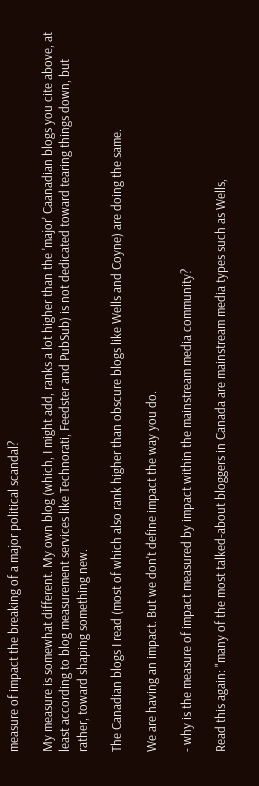measure of impact the breaking of a major political scandal?

My measure is somewhat different. My own blog (which, I might add, ranks a lot higher than the 'major' Caanadian blogs you cite above, at least according to blog measurement services like Technorati, Feedster and PubSub) is not dedicated toward tearing things down, but rather, toward shaping something new.

The Canadian blogs I read (most of which also rank higher than obscure blogs like Wells and Coyne) are doing the same.

We are having an impact. But we don't define impact the way you do.

- why is the measure of impact measured by impact within the mainstream media community?

Read this again: "many of the most talked-about bloggers in Canada are mainstream media types such as Wells,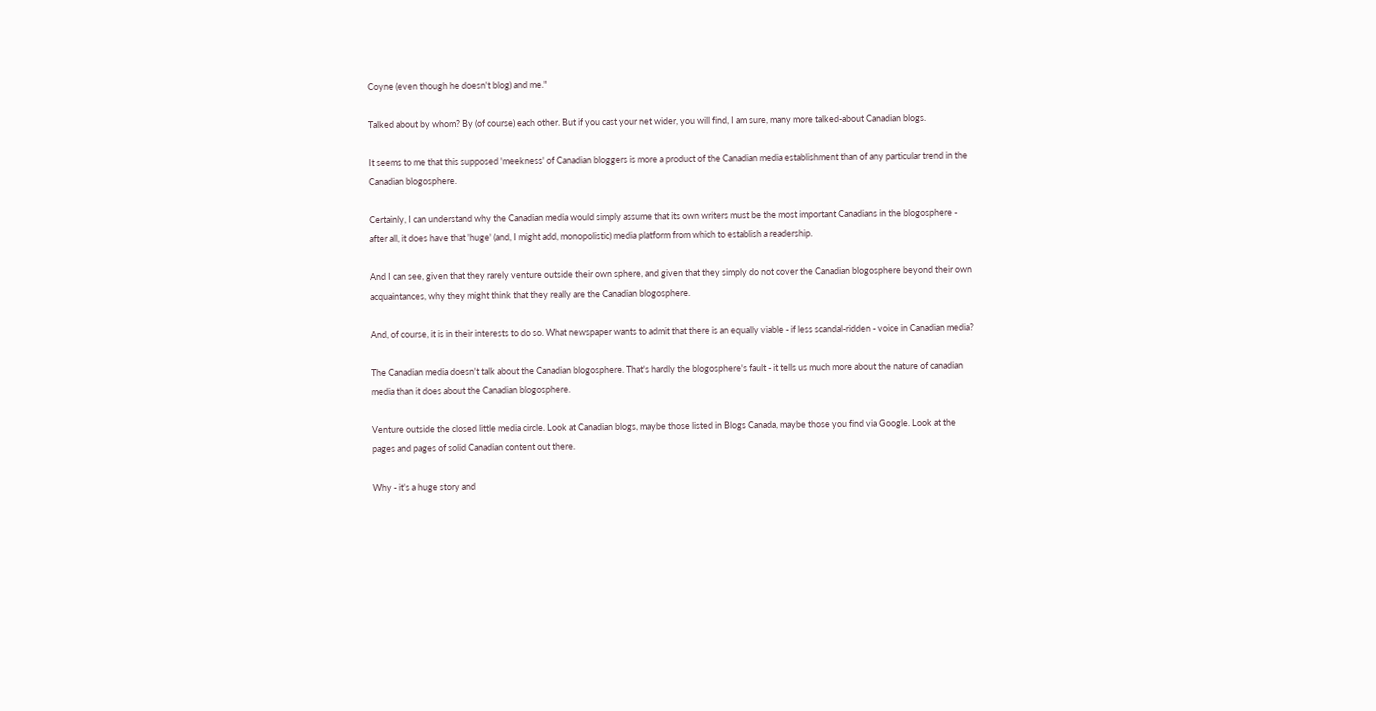Coyne (even though he doesn't blog) and me."

Talked about by whom? By (of course) each other. But if you cast your net wider, you will find, I am sure, many more talked-about Canadian blogs.

It seems to me that this supposed 'meekness' of Canadian bloggers is more a product of the Canadian media establishment than of any particular trend in the Canadian blogosphere.

Certainly, I can understand why the Canadian media would simply assume that its own writers must be the most important Canadians in the blogosphere - after all, it does have that 'huge' (and, I might add, monopolistic) media platform from which to establish a readership.

And I can see, given that they rarely venture outside their own sphere, and given that they simply do not cover the Canadian blogosphere beyond their own acquaintances, why they might think that they really are the Canadian blogosphere.

And, of course, it is in their interests to do so. What newspaper wants to admit that there is an equally viable - if less scandal-ridden - voice in Canadian media?

The Canadian media doesn't talk about the Canadian blogosphere. That's hardly the blogosphere's fault - it tells us much more about the nature of canadian media than it does about the Canadian blogosphere.

Venture outside the closed little media circle. Look at Canadian blogs, maybe those listed in Blogs Canada, maybe those you find via Google. Look at the pages and pages of solid Canadian content out there.

Why - it's a huge story and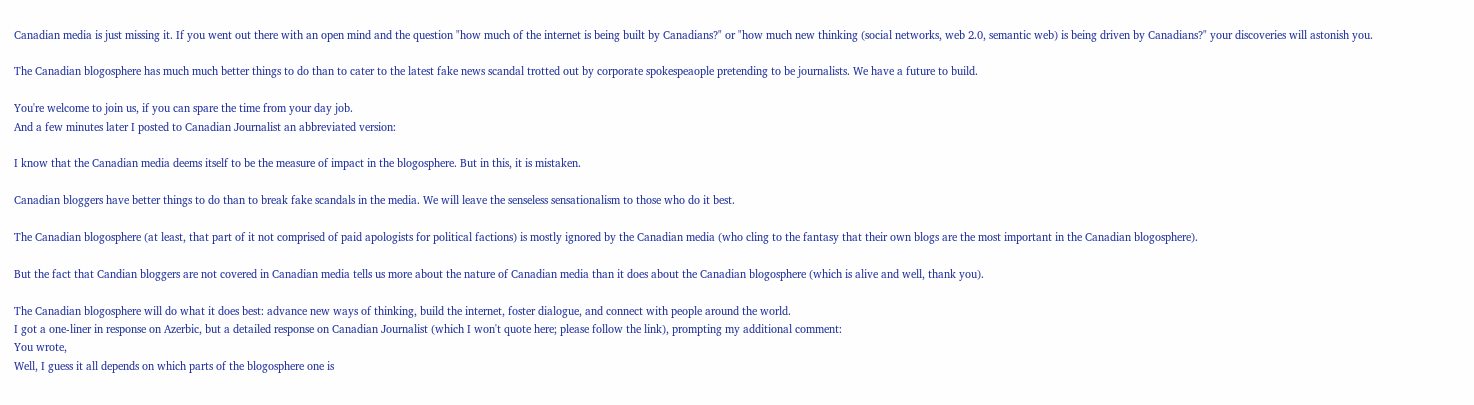Canadian media is just missing it. If you went out there with an open mind and the question "how much of the internet is being built by Canadians?" or "how much new thinking (social networks, web 2.0, semantic web) is being driven by Canadians?" your discoveries will astonish you.

The Canadian blogosphere has much much better things to do than to cater to the latest fake news scandal trotted out by corporate spokespeaople pretending to be journalists. We have a future to build.

You're welcome to join us, if you can spare the time from your day job.
And a few minutes later I posted to Canadian Journalist an abbreviated version:

I know that the Canadian media deems itself to be the measure of impact in the blogosphere. But in this, it is mistaken.

Canadian bloggers have better things to do than to break fake scandals in the media. We will leave the senseless sensationalism to those who do it best.

The Canadian blogosphere (at least, that part of it not comprised of paid apologists for political factions) is mostly ignored by the Canadian media (who cling to the fantasy that their own blogs are the most important in the Canadian blogosphere).

But the fact that Candian bloggers are not covered in Canadian media tells us more about the nature of Canadian media than it does about the Canadian blogosphere (which is alive and well, thank you).

The Canadian blogosphere will do what it does best: advance new ways of thinking, build the internet, foster dialogue, and connect with people around the world.
I got a one-liner in response on Azerbic, but a detailed response on Canadian Journalist (which I won't quote here; please follow the link), prompting my additional comment:
You wrote,
Well, I guess it all depends on which parts of the blogosphere one is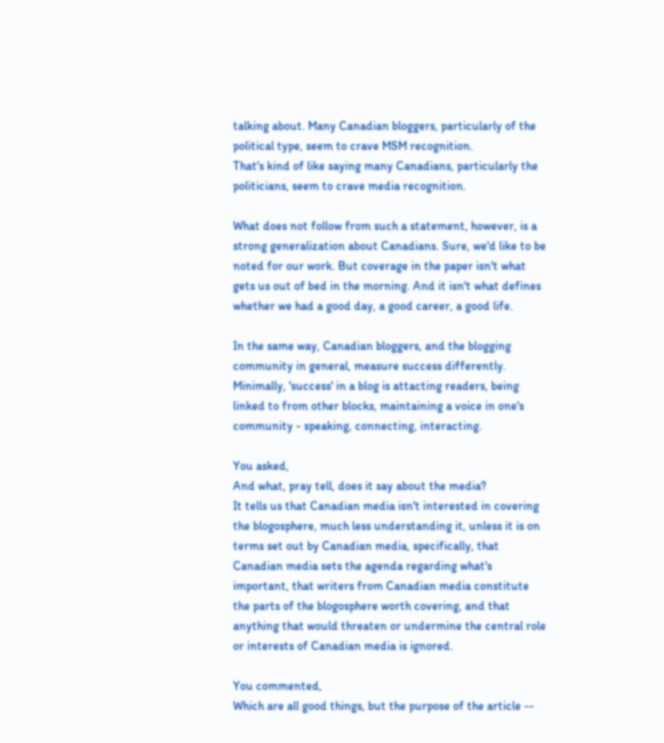talking about. Many Canadian bloggers, particularly of the political type, seem to crave MSM recognition.
That's kind of like saying many Canadians, particularly the politicians, seem to crave media recognition.

What does not follow from such a statement, however, is a strong generalization about Canadians. Sure, we'd like to be noted for our work. But coverage in the paper isn't what gets us out of bed in the morning. And it isn't what defines whether we had a good day, a good career, a good life.

In the same way, Canadian bloggers, and the blogging community in general, measure success differently. Minimally, 'success' in a blog is attacting readers, being linked to from other blocks, maintaining a voice in one's community - speaking, connecting, interacting.

You asked,
And what, pray tell, does it say about the media?
It tells us that Canadian media isn't interested in covering the blogosphere, much less understanding it, unless it is on terms set out by Canadian media, specifically, that Canadian media sets the agenda regarding what's important, that writers from Canadian media constitute the parts of the blogosphere worth covering, and that anything that would threaten or undermine the central role or interests of Canadian media is ignored.

You commented,
Which are all good things, but the purpose of the article --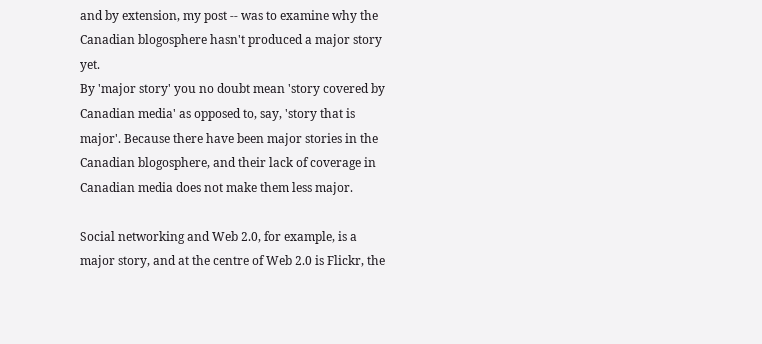and by extension, my post -- was to examine why the Canadian blogosphere hasn't produced a major story yet.
By 'major story' you no doubt mean 'story covered by Canadian media' as opposed to, say, 'story that is major'. Because there have been major stories in the Canadian blogosphere, and their lack of coverage in Canadian media does not make them less major.

Social networking and Web 2.0, for example, is a major story, and at the centre of Web 2.0 is Flickr, the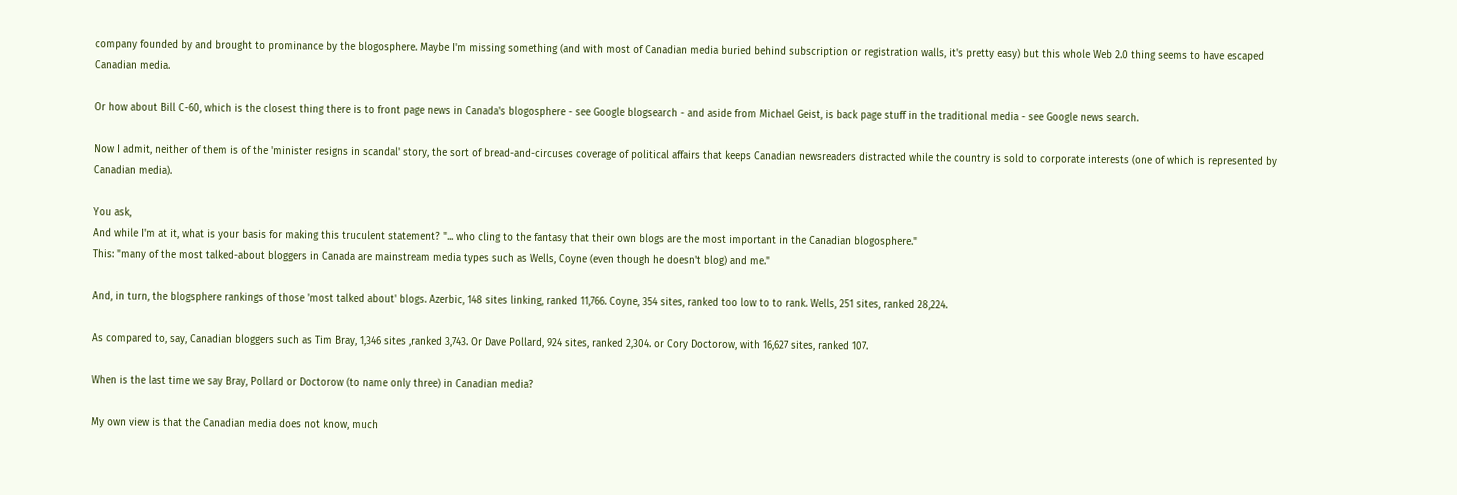company founded by and brought to prominance by the blogosphere. Maybe I'm missing something (and with most of Canadian media buried behind subscription or registration walls, it's pretty easy) but this whole Web 2.0 thing seems to have escaped Canadian media.

Or how about Bill C-60, which is the closest thing there is to front page news in Canada's blogosphere - see Google blogsearch - and aside from Michael Geist, is back page stuff in the traditional media - see Google news search.

Now I admit, neither of them is of the 'minister resigns in scandal' story, the sort of bread-and-circuses coverage of political affairs that keeps Canadian newsreaders distracted while the country is sold to corporate interests (one of which is represented by Canadian media).

You ask,
And while I'm at it, what is your basis for making this truculent statement? "... who cling to the fantasy that their own blogs are the most important in the Canadian blogosphere."
This: "many of the most talked-about bloggers in Canada are mainstream media types such as Wells, Coyne (even though he doesn't blog) and me."

And, in turn, the blogsphere rankings of those 'most talked about' blogs. Azerbic, 148 sites linking, ranked 11,766. Coyne, 354 sites, ranked too low to to rank. Wells, 251 sites, ranked 28,224.

As compared to, say, Canadian bloggers such as Tim Bray, 1,346 sites ,ranked 3,743. Or Dave Pollard, 924 sites, ranked 2,304. or Cory Doctorow, with 16,627 sites, ranked 107.

When is the last time we say Bray, Pollard or Doctorow (to name only three) in Canadian media?

My own view is that the Canadian media does not know, much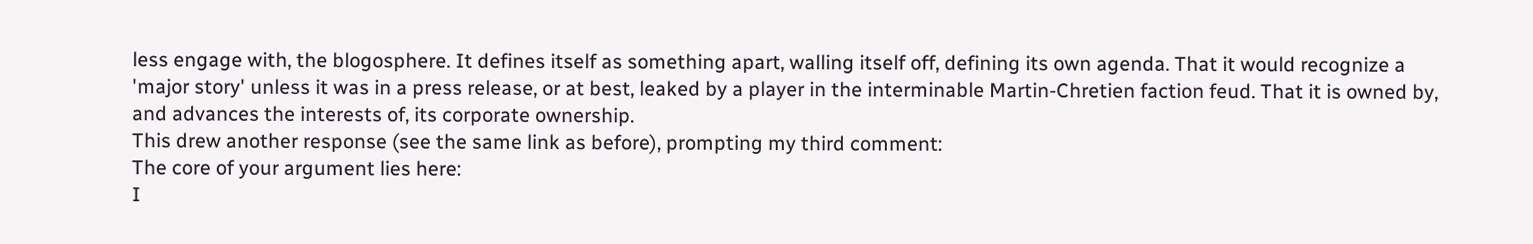less engage with, the blogosphere. It defines itself as something apart, walling itself off, defining its own agenda. That it would recognize a 'major story' unless it was in a press release, or at best, leaked by a player in the interminable Martin-Chretien faction feud. That it is owned by, and advances the interests of, its corporate ownership.
This drew another response (see the same link as before), prompting my third comment:
The core of your argument lies here:
I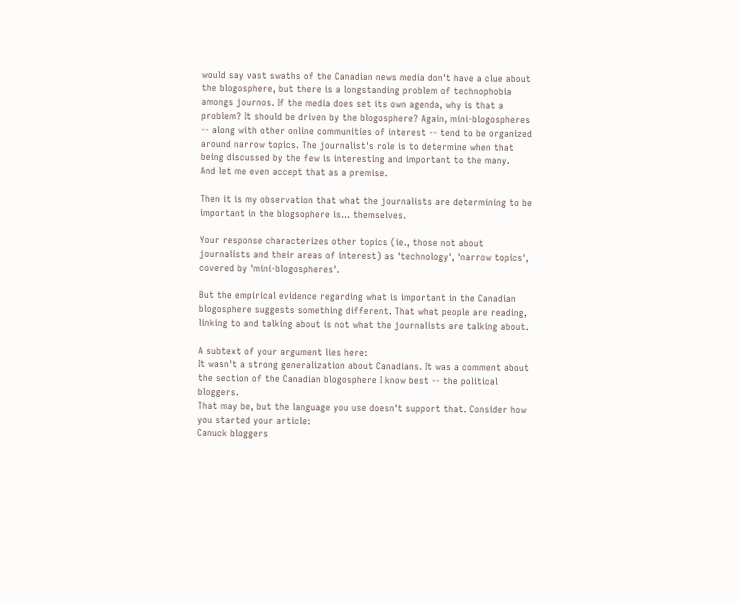would say vast swaths of the Canadian news media don't have a clue about the blogosphere, but there is a longstanding problem of technophobia amongs journos. If the media does set its own agenda, why is that a problem? It should be driven by the blogosphere? Again, mini-blogospheres -- along with other online communities of interest -- tend to be organized around narrow topics. The journalist's role is to determine when that being discussed by the few is interesting and important to the many.
And let me even accept that as a premise.

Then it is my observation that what the journalists are determining to be important in the blogsophere is... themselves.

Your response characterizes other topics (ie., those not about journalists and their areas of interest) as 'technology', 'narrow topics', covered by 'mini-blogospheres'.

But the empirical evidence regarding what is important in the Canadian blogosphere suggests something different. That what people are reading, linking to and talking about is not what the journalists are talking about.

A subtext of your argument lies here:
It wasn't a strong generalization about Canadians. It was a comment about the section of the Canadian blogosphere I know best -- the political bloggers.
That may be, but the language you use doesn't support that. Consider how you started your article:
Canuck bloggers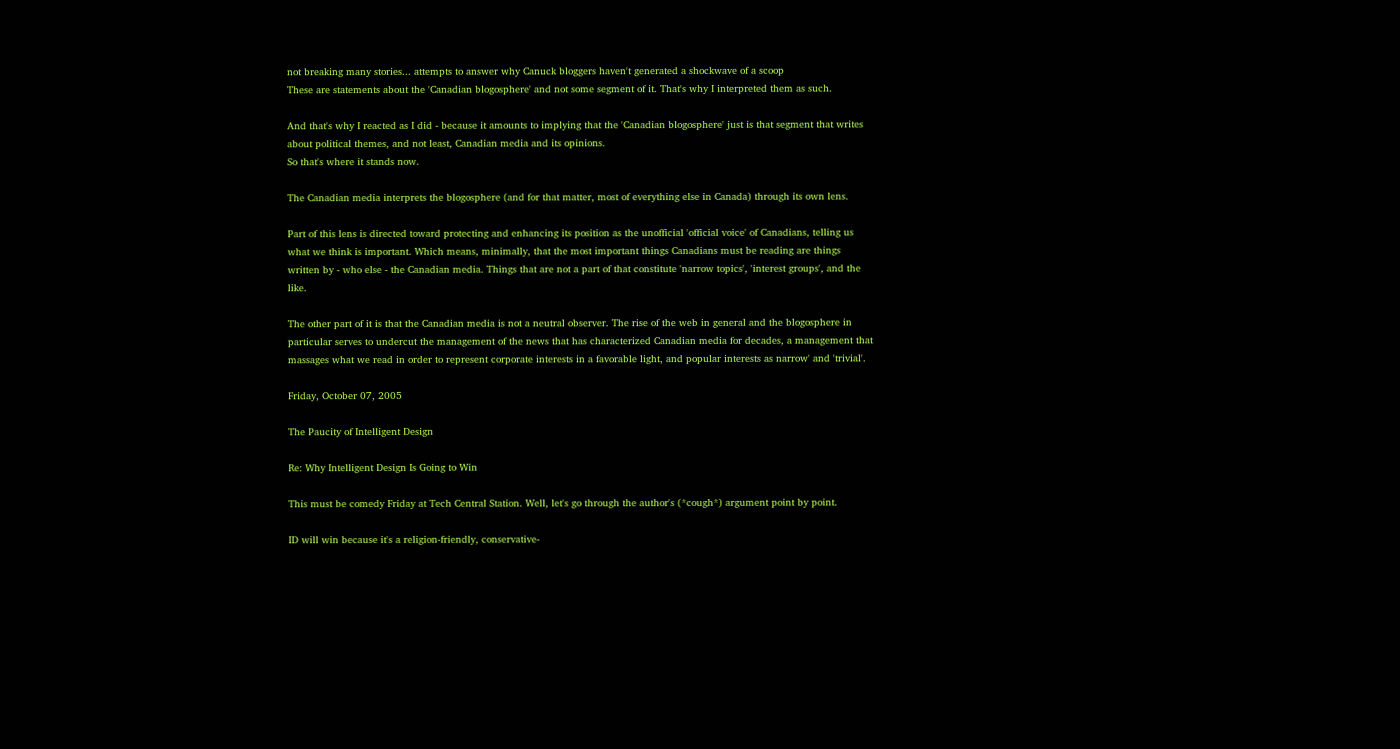not breaking many stories... attempts to answer why Canuck bloggers haven't generated a shockwave of a scoop
These are statements about the 'Canadian blogosphere' and not some segment of it. That's why I interpreted them as such.

And that's why I reacted as I did - because it amounts to implying that the 'Canadian blogosphere' just is that segment that writes about political themes, and not least, Canadian media and its opinions.
So that's where it stands now.

The Canadian media interprets the blogosphere (and for that matter, most of everything else in Canada) through its own lens.

Part of this lens is directed toward protecting and enhancing its position as the unofficial 'official voice' of Canadians, telling us what we think is important. Which means, minimally, that the most important things Canadians must be reading are things written by - who else - the Canadian media. Things that are not a part of that constitute 'narrow topics', 'interest groups', and the like.

The other part of it is that the Canadian media is not a neutral observer. The rise of the web in general and the blogosphere in particular serves to undercut the management of the news that has characterized Canadian media for decades, a management that massages what we read in order to represent corporate interests in a favorable light, and popular interests as narrow' and 'trivial'.

Friday, October 07, 2005

The Paucity of Intelligent Design

Re: Why Intelligent Design Is Going to Win

This must be comedy Friday at Tech Central Station. Well, let's go through the author's (*cough*) argument point by point.

ID will win because it's a religion-friendly, conservative-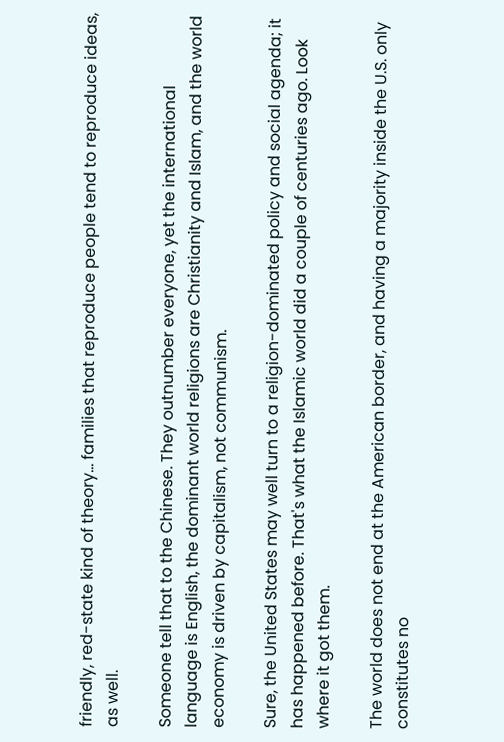friendly, red-state kind of theory... families that reproduce people tend to reproduce ideas, as well.

Someone tell that to the Chinese. They outnumber everyone, yet the international language is English, the dominant world religions are Christianity and Islam, and the world economy is driven by capitalism, not communism.

Sure, the United States may well turn to a religion-dominated policy and social agenda; it has happened before. That's what the Islamic world did a couple of centuries ago. Look where it got them.

The world does not end at the American border, and having a majority inside the U.S. only constitutes no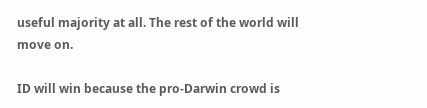useful majority at all. The rest of the world will move on.

ID will win because the pro-Darwin crowd is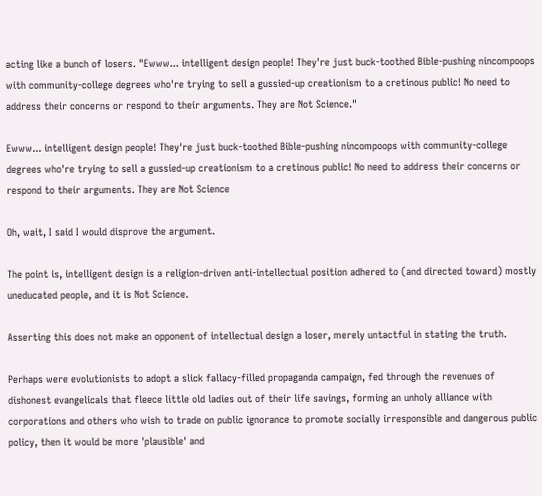acting like a bunch of losers. "Ewww... intelligent design people! They're just buck-toothed Bible-pushing nincompoops with community-college degrees who're trying to sell a gussied-up creationism to a cretinous public! No need to address their concerns or respond to their arguments. They are Not Science."

Ewww... intelligent design people! They're just buck-toothed Bible-pushing nincompoops with community-college degrees who're trying to sell a gussied-up creationism to a cretinous public! No need to address their concerns or respond to their arguments. They are Not Science

Oh, wait, I said I would disprove the argument.

The point is, intelligent design is a religion-driven anti-intellectual position adhered to (and directed toward) mostly uneducated people, and it is Not Science.

Asserting this does not make an opponent of intellectual design a loser, merely untactful in stating the truth.

Perhaps were evolutionists to adopt a slick fallacy-filled propaganda campaign, fed through the revenues of dishonest evangelicals that fleece little old ladies out of their life savings, forming an unholy alliance with corporations and others who wish to trade on public ignorance to promote socially irresponsible and dangerous public policy, then it would be more 'plausible' and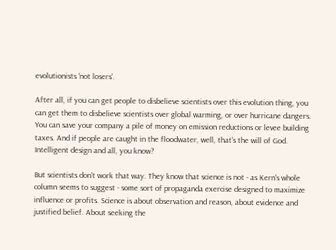evolutionists 'not losers'.

After all, if you can get people to disbelieve scientists over this evolution thing, you can get them to disbelieve scientists over global warming, or over hurricane dangers. You can save your company a pile of money on emission reductions or levee building taxes. And if people are caught in the floodwater, well, that's the will of God. Intelligent design and all, you know?

But scientists don't work that way. They know that science is not - as Kern's whole column seems to suggest - some sort of propaganda exercise designed to maximize influence or profits. Science is about observation and reason, about evidence and justified belief. About seeking the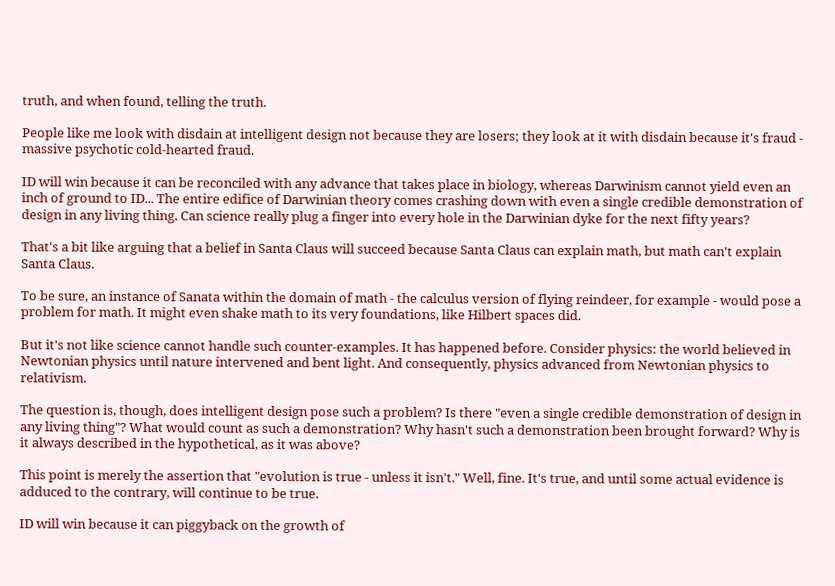truth, and when found, telling the truth.

People like me look with disdain at intelligent design not because they are losers; they look at it with disdain because it's fraud - massive psychotic cold-hearted fraud.

ID will win because it can be reconciled with any advance that takes place in biology, whereas Darwinism cannot yield even an inch of ground to ID... The entire edifice of Darwinian theory comes crashing down with even a single credible demonstration of design in any living thing. Can science really plug a finger into every hole in the Darwinian dyke for the next fifty years?

That's a bit like arguing that a belief in Santa Claus will succeed because Santa Claus can explain math, but math can't explain Santa Claus.

To be sure, an instance of Sanata within the domain of math - the calculus version of flying reindeer, for example - would pose a problem for math. It might even shake math to its very foundations, like Hilbert spaces did.

But it's not like science cannot handle such counter-examples. It has happened before. Consider physics: the world believed in Newtonian physics until nature intervened and bent light. And consequently, physics advanced from Newtonian physics to relativism.

The question is, though, does intelligent design pose such a problem? Is there "even a single credible demonstration of design in any living thing"? What would count as such a demonstration? Why hasn't such a demonstration been brought forward? Why is it always described in the hypothetical, as it was above?

This point is merely the assertion that "evolution is true - unless it isn't." Well, fine. It's true, and until some actual evidence is adduced to the contrary, will continue to be true.

ID will win because it can piggyback on the growth of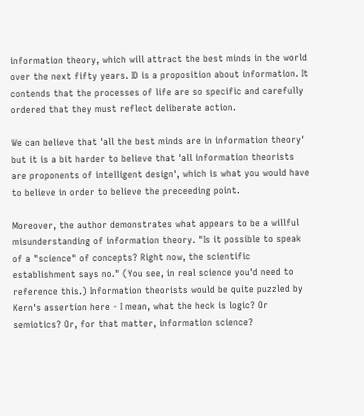information theory, which will attract the best minds in the world over the next fifty years. ID is a proposition about information. It contends that the processes of life are so specific and carefully ordered that they must reflect deliberate action.

We can believe that 'all the best minds are in information theory' but it is a bit harder to believe that 'all information theorists are proponents of intelligent design', which is what you would have to believe in order to believe the preceeding point.

Moreover, the author demonstrates what appears to be a willful misunderstanding of information theory. "Is it possible to speak of a "science" of concepts? Right now, the scientific establishment says no." (You see, in real science you'd need to reference this.) Information theorists would be quite puzzled by Kern's assertion here - I mean, what the heck is logic? Or semiotics? Or, for that matter, information science?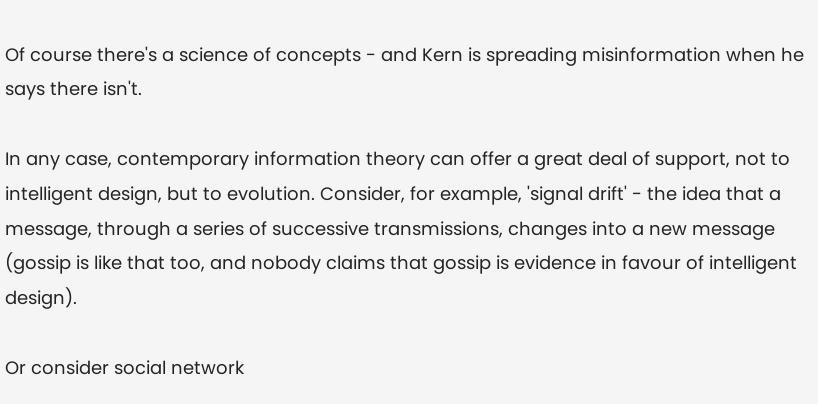Of course there's a science of concepts - and Kern is spreading misinformation when he says there isn't.

In any case, contemporary information theory can offer a great deal of support, not to intelligent design, but to evolution. Consider, for example, 'signal drift' - the idea that a message, through a series of successive transmissions, changes into a new message (gossip is like that too, and nobody claims that gossip is evidence in favour of intelligent design).

Or consider social network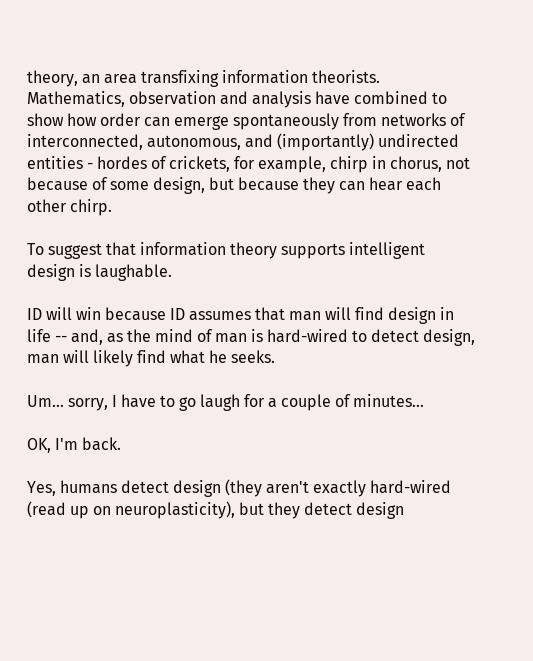theory, an area transfixing information theorists. Mathematics, observation and analysis have combined to show how order can emerge spontaneously from networks of interconnected, autonomous, and (importantly) undirected entities - hordes of crickets, for example, chirp in chorus, not because of some design, but because they can hear each other chirp.

To suggest that information theory supports intelligent design is laughable.

ID will win because ID assumes that man will find design in life -- and, as the mind of man is hard-wired to detect design, man will likely find what he seeks.

Um... sorry, I have to go laugh for a couple of minutes...

OK, I'm back.

Yes, humans detect design (they aren't exactly hard-wired (read up on neuroplasticity), but they detect design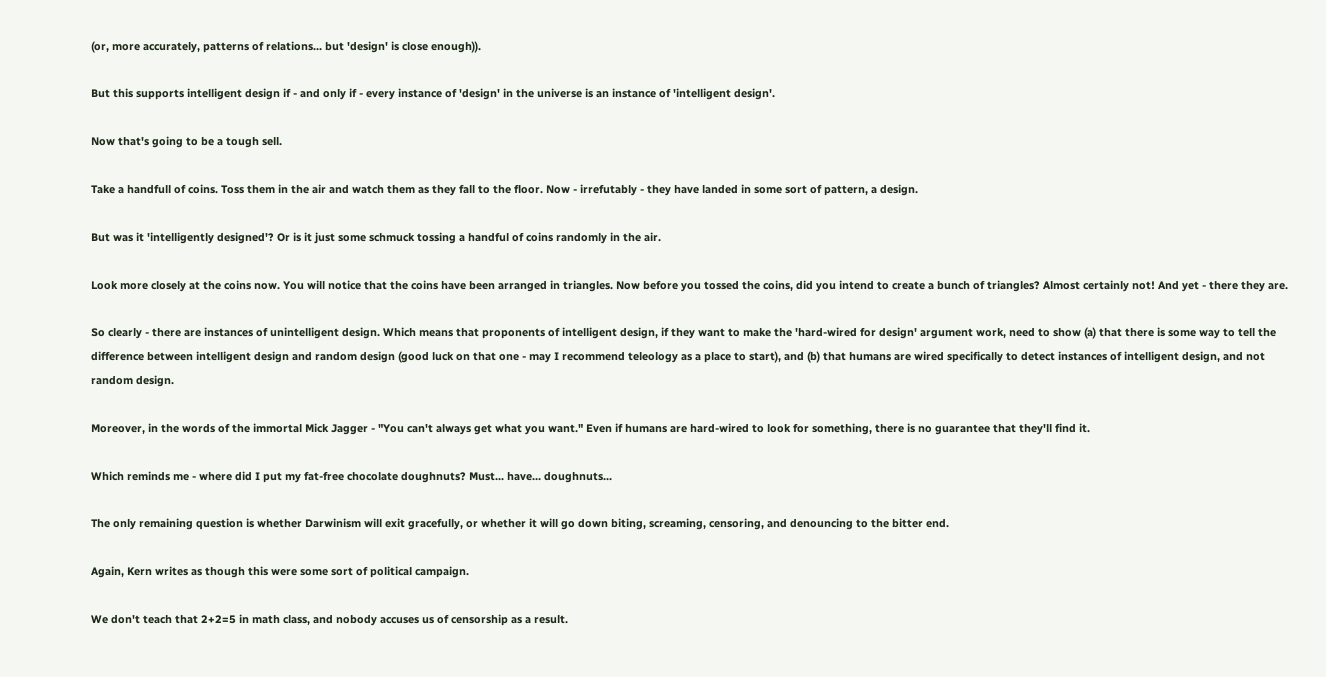(or, more accurately, patterns of relations... but 'design' is close enough)).

But this supports intelligent design if - and only if - every instance of 'design' in the universe is an instance of 'intelligent design'.

Now that's going to be a tough sell.

Take a handfull of coins. Toss them in the air and watch them as they fall to the floor. Now - irrefutably - they have landed in some sort of pattern, a design.

But was it 'intelligently designed'? Or is it just some schmuck tossing a handful of coins randomly in the air.

Look more closely at the coins now. You will notice that the coins have been arranged in triangles. Now before you tossed the coins, did you intend to create a bunch of triangles? Almost certainly not! And yet - there they are.

So clearly - there are instances of unintelligent design. Which means that proponents of intelligent design, if they want to make the 'hard-wired for design' argument work, need to show (a) that there is some way to tell the difference between intelligent design and random design (good luck on that one - may I recommend teleology as a place to start), and (b) that humans are wired specifically to detect instances of intelligent design, and not random design.

Moreover, in the words of the immortal Mick Jagger - "You can't always get what you want." Even if humans are hard-wired to look for something, there is no guarantee that they'll find it.

Which reminds me - where did I put my fat-free chocolate doughnuts? Must... have... doughnuts...

The only remaining question is whether Darwinism will exit gracefully, or whether it will go down biting, screaming, censoring, and denouncing to the bitter end.

Again, Kern writes as though this were some sort of political campaign.

We don't teach that 2+2=5 in math class, and nobody accuses us of censorship as a result.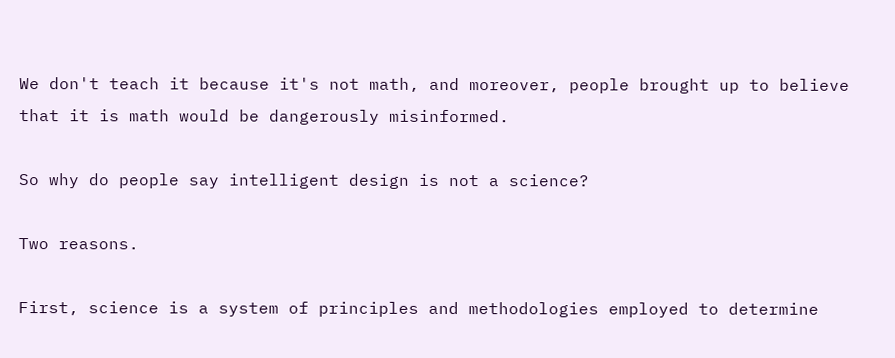We don't teach it because it's not math, and moreover, people brought up to believe that it is math would be dangerously misinformed.

So why do people say intelligent design is not a science?

Two reasons.

First, science is a system of principles and methodologies employed to determine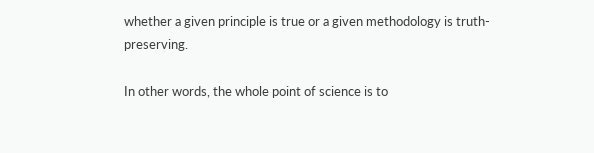whether a given principle is true or a given methodology is truth-preserving.

In other words, the whole point of science is to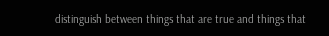distinguish between things that are true and things that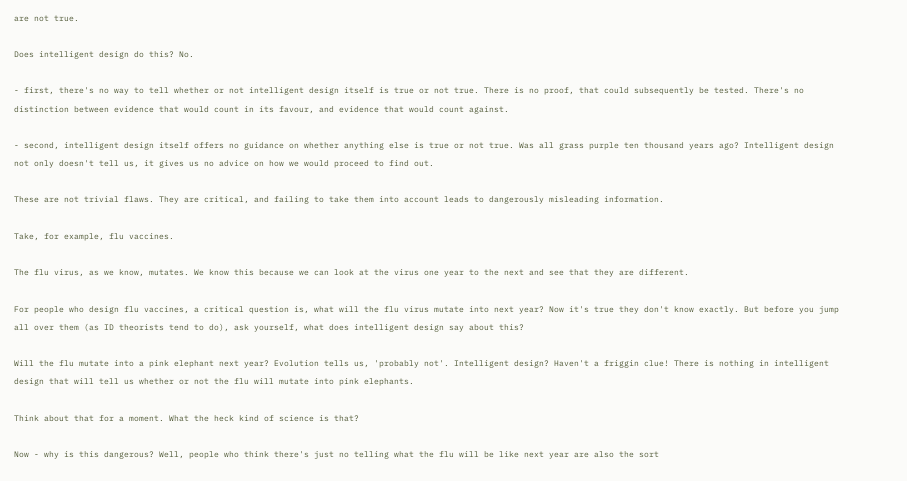are not true.

Does intelligent design do this? No.

- first, there's no way to tell whether or not intelligent design itself is true or not true. There is no proof, that could subsequently be tested. There's no distinction between evidence that would count in its favour, and evidence that would count against.

- second, intelligent design itself offers no guidance on whether anything else is true or not true. Was all grass purple ten thousand years ago? Intelligent design not only doesn't tell us, it gives us no advice on how we would proceed to find out.

These are not trivial flaws. They are critical, and failing to take them into account leads to dangerously misleading information.

Take, for example, flu vaccines.

The flu virus, as we know, mutates. We know this because we can look at the virus one year to the next and see that they are different.

For people who design flu vaccines, a critical question is, what will the flu virus mutate into next year? Now it's true they don't know exactly. But before you jump all over them (as ID theorists tend to do), ask yourself, what does intelligent design say about this?

Will the flu mutate into a pink elephant next year? Evolution tells us, 'probably not'. Intelligent design? Haven't a friggin clue! There is nothing in intelligent design that will tell us whether or not the flu will mutate into pink elephants.

Think about that for a moment. What the heck kind of science is that?

Now - why is this dangerous? Well, people who think there's just no telling what the flu will be like next year are also the sort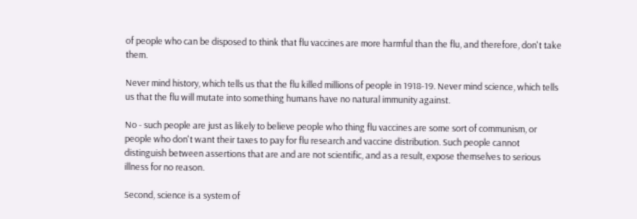of people who can be disposed to think that flu vaccines are more harmful than the flu, and therefore, don't take them.

Never mind history, which tells us that the flu killed millions of people in 1918-19. Never mind science, which tells us that the flu will mutate into something humans have no natural immunity against.

No - such people are just as likely to believe people who thing flu vaccines are some sort of communism, or people who don't want their taxes to pay for flu research and vaccine distribution. Such people cannot distinguish between assertions that are and are not scientific, and as a result, expose themselves to serious illness for no reason.

Second, science is a system of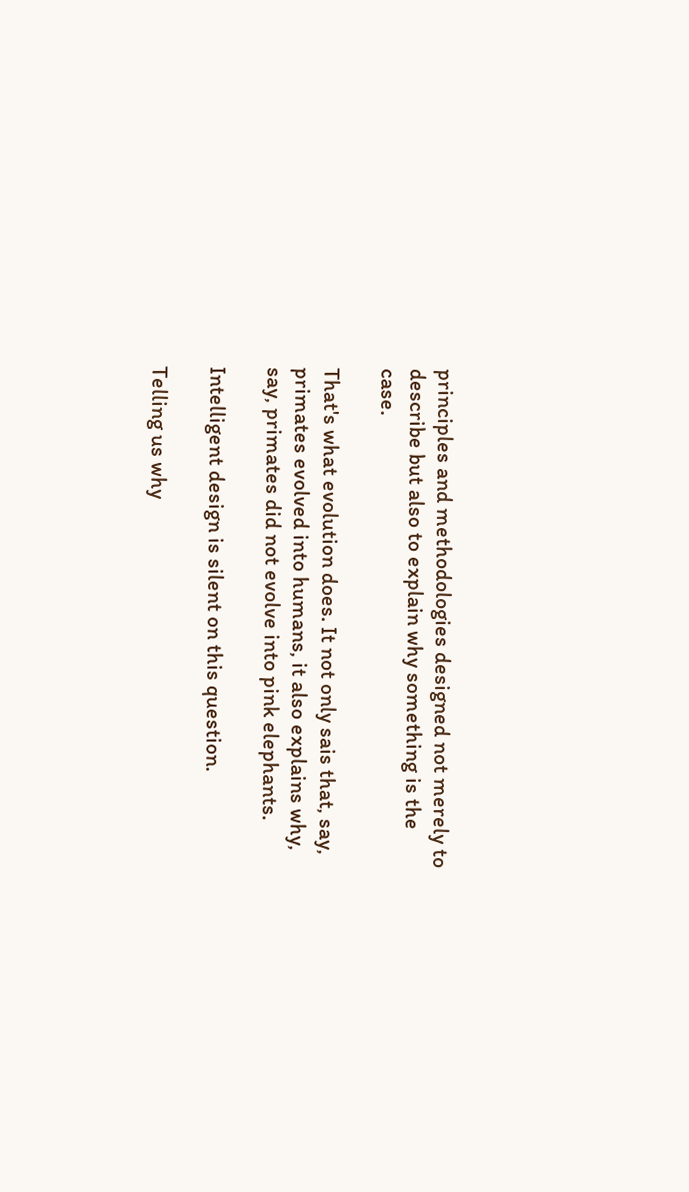principles and methodologies designed not merely to describe but also to explain why something is the case.

That's what evolution does. It not only sais that, say, primates evolved into humans, it also explains why, say, primates did not evolve into pink elephants.

Intelligent design is silent on this question.

Telling us why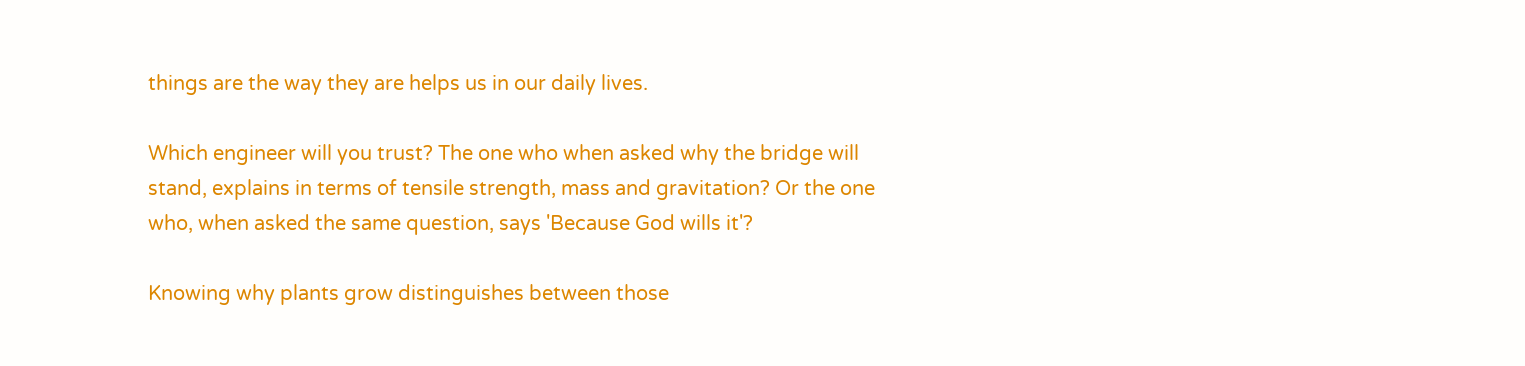things are the way they are helps us in our daily lives.

Which engineer will you trust? The one who when asked why the bridge will stand, explains in terms of tensile strength, mass and gravitation? Or the one who, when asked the same question, says 'Because God wills it'?

Knowing why plants grow distinguishes between those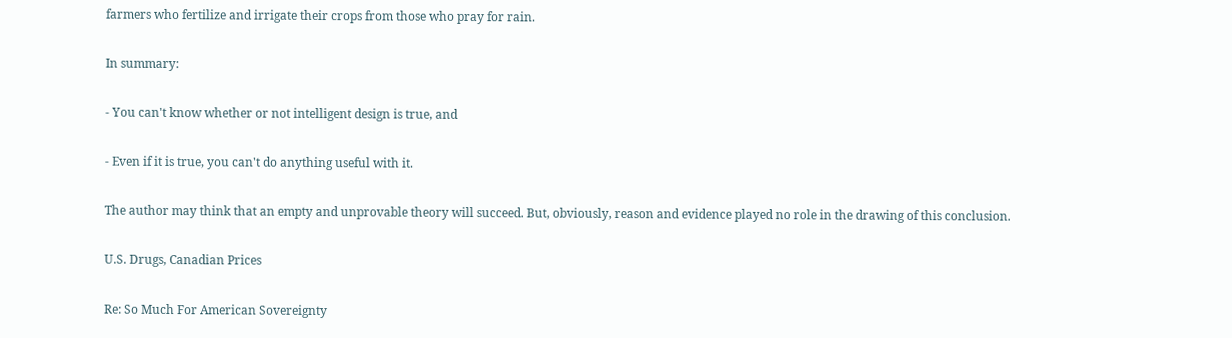farmers who fertilize and irrigate their crops from those who pray for rain.

In summary:

- You can't know whether or not intelligent design is true, and

- Even if it is true, you can't do anything useful with it.

The author may think that an empty and unprovable theory will succeed. But, obviously, reason and evidence played no role in the drawing of this conclusion.

U.S. Drugs, Canadian Prices

Re: So Much For American Sovereignty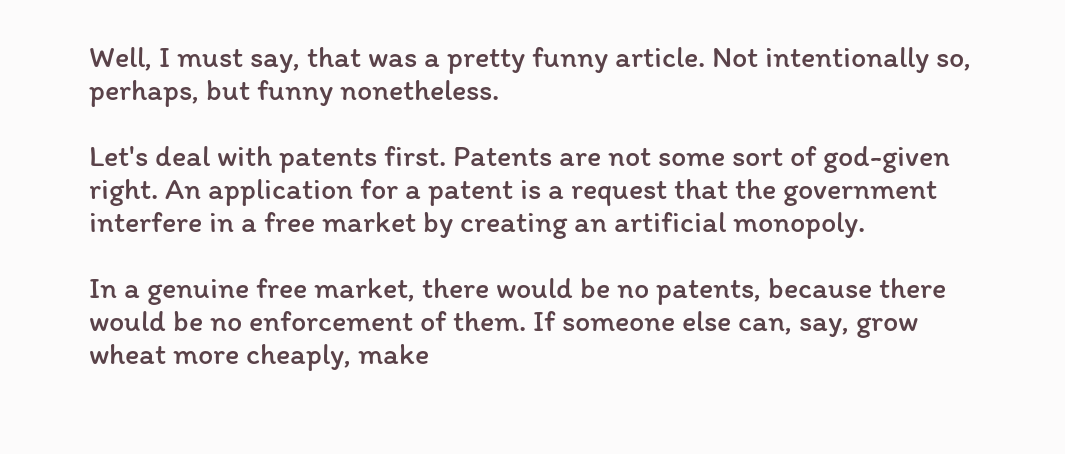Well, I must say, that was a pretty funny article. Not intentionally so, perhaps, but funny nonetheless.

Let's deal with patents first. Patents are not some sort of god-given right. An application for a patent is a request that the government interfere in a free market by creating an artificial monopoly.

In a genuine free market, there would be no patents, because there would be no enforcement of them. If someone else can, say, grow wheat more cheaply, make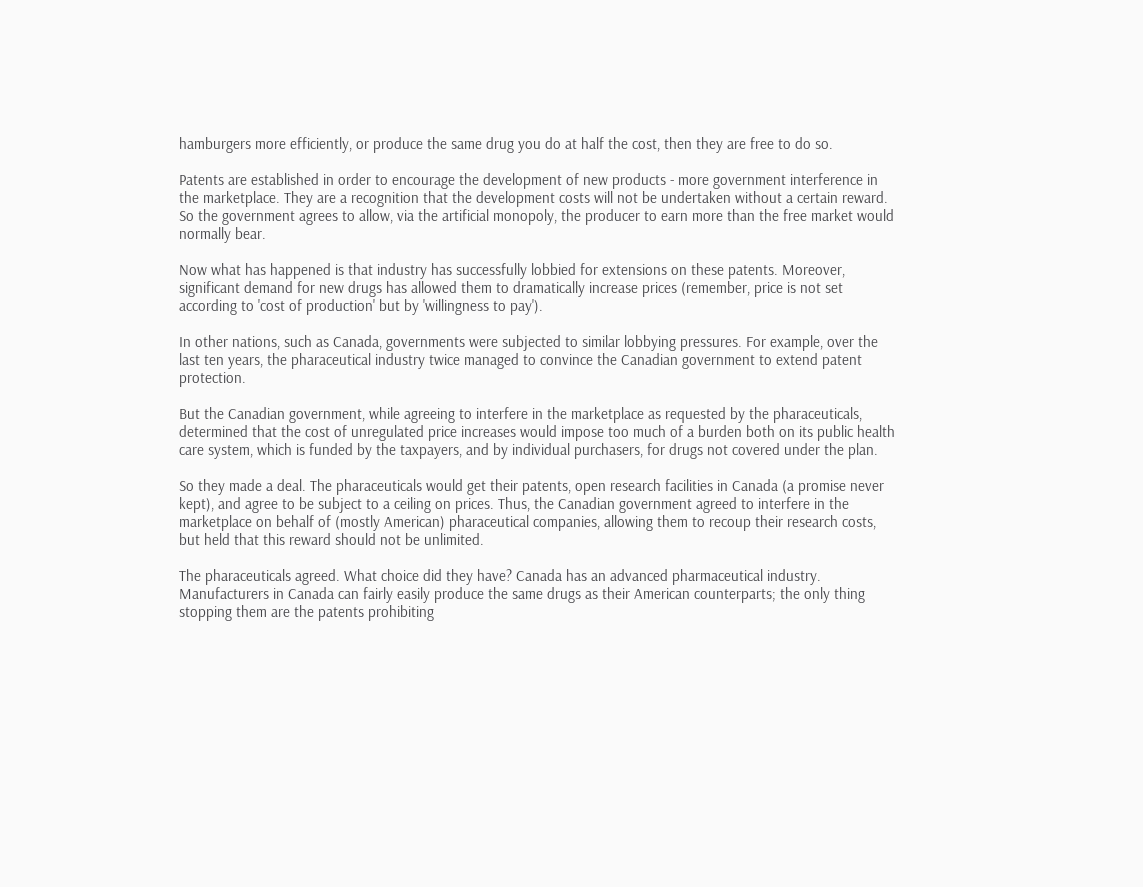hamburgers more efficiently, or produce the same drug you do at half the cost, then they are free to do so.

Patents are established in order to encourage the development of new products - more government interference in the marketplace. They are a recognition that the development costs will not be undertaken without a certain reward. So the government agrees to allow, via the artificial monopoly, the producer to earn more than the free market would normally bear.

Now what has happened is that industry has successfully lobbied for extensions on these patents. Moreover, significant demand for new drugs has allowed them to dramatically increase prices (remember, price is not set according to 'cost of production' but by 'willingness to pay').

In other nations, such as Canada, governments were subjected to similar lobbying pressures. For example, over the last ten years, the pharaceutical industry twice managed to convince the Canadian government to extend patent protection.

But the Canadian government, while agreeing to interfere in the marketplace as requested by the pharaceuticals, determined that the cost of unregulated price increases would impose too much of a burden both on its public health care system, which is funded by the taxpayers, and by individual purchasers, for drugs not covered under the plan.

So they made a deal. The pharaceuticals would get their patents, open research facilities in Canada (a promise never kept), and agree to be subject to a ceiling on prices. Thus, the Canadian government agreed to interfere in the marketplace on behalf of (mostly American) pharaceutical companies, allowing them to recoup their research costs, but held that this reward should not be unlimited.

The pharaceuticals agreed. What choice did they have? Canada has an advanced pharmaceutical industry. Manufacturers in Canada can fairly easily produce the same drugs as their American counterparts; the only thing stopping them are the patents prohibiting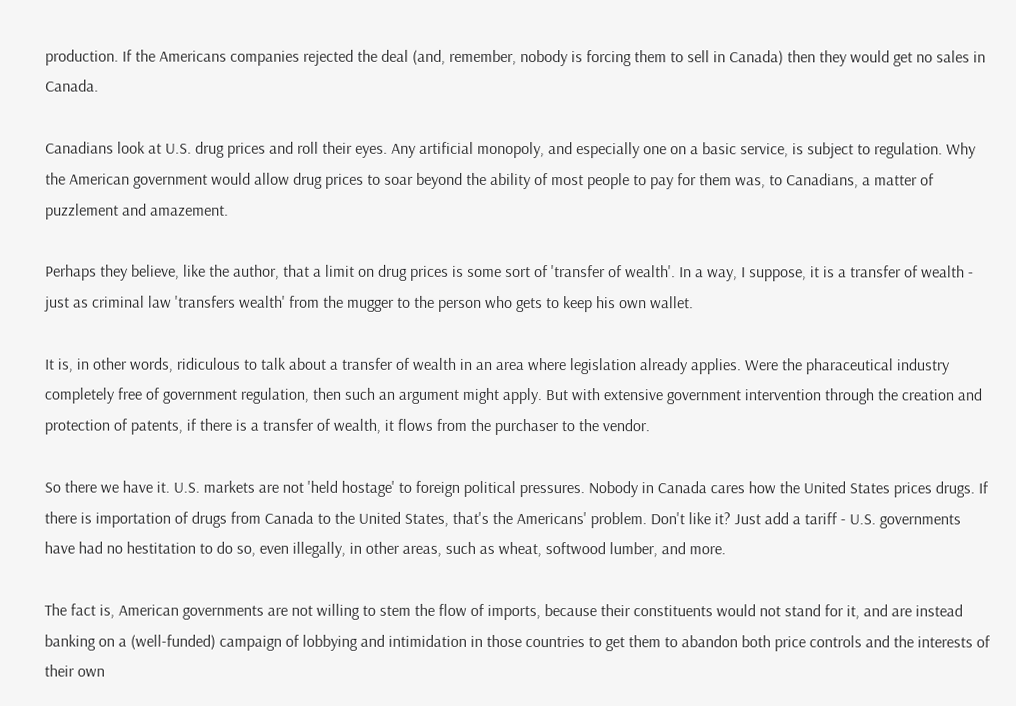production. If the Americans companies rejected the deal (and, remember, nobody is forcing them to sell in Canada) then they would get no sales in Canada.

Canadians look at U.S. drug prices and roll their eyes. Any artificial monopoly, and especially one on a basic service, is subject to regulation. Why the American government would allow drug prices to soar beyond the ability of most people to pay for them was, to Canadians, a matter of puzzlement and amazement.

Perhaps they believe, like the author, that a limit on drug prices is some sort of 'transfer of wealth'. In a way, I suppose, it is a transfer of wealth - just as criminal law 'transfers wealth' from the mugger to the person who gets to keep his own wallet.

It is, in other words, ridiculous to talk about a transfer of wealth in an area where legislation already applies. Were the pharaceutical industry completely free of government regulation, then such an argument might apply. But with extensive government intervention through the creation and protection of patents, if there is a transfer of wealth, it flows from the purchaser to the vendor.

So there we have it. U.S. markets are not 'held hostage' to foreign political pressures. Nobody in Canada cares how the United States prices drugs. If there is importation of drugs from Canada to the United States, that's the Americans' problem. Don't like it? Just add a tariff - U.S. governments have had no hestitation to do so, even illegally, in other areas, such as wheat, softwood lumber, and more.

The fact is, American governments are not willing to stem the flow of imports, because their constituents would not stand for it, and are instead banking on a (well-funded) campaign of lobbying and intimidation in those countries to get them to abandon both price controls and the interests of their own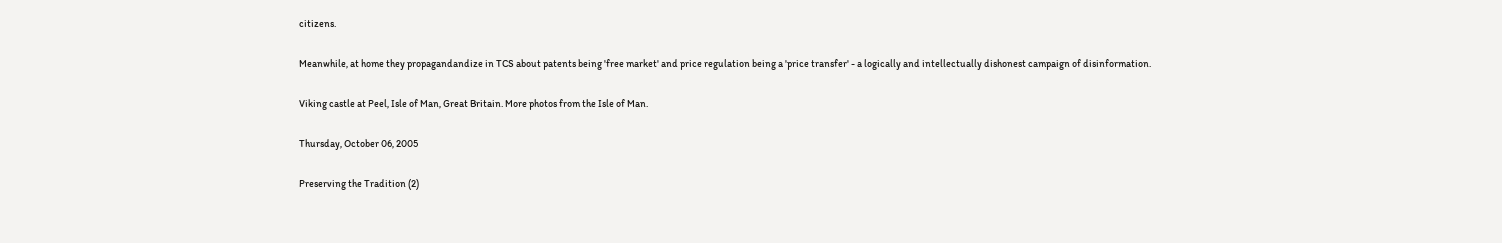citizens.

Meanwhile, at home they propagandandize in TCS about patents being 'free market' and price regulation being a 'price transfer' - a logically and intellectually dishonest campaign of disinformation.

Viking castle at Peel, Isle of Man, Great Britain. More photos from the Isle of Man.

Thursday, October 06, 2005

Preserving the Tradition (2)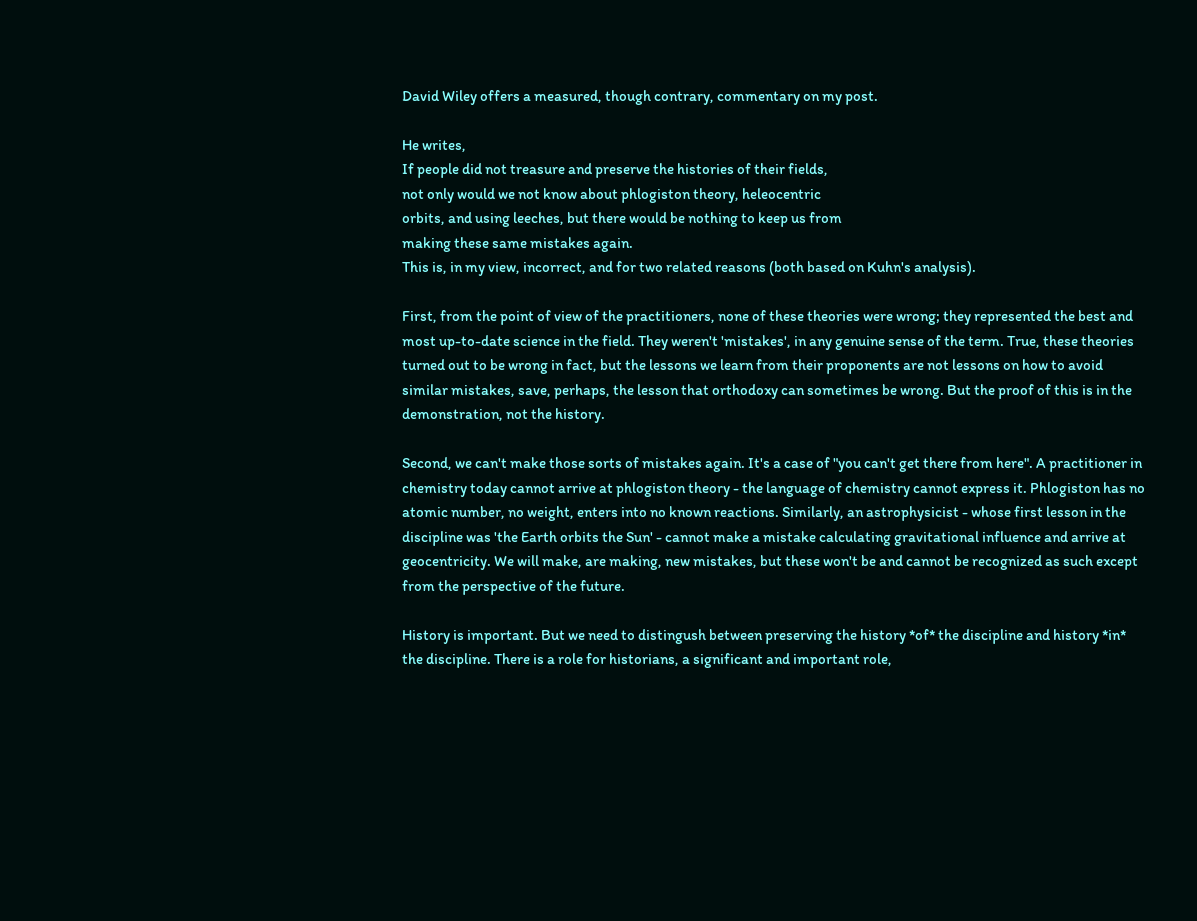David Wiley offers a measured, though contrary, commentary on my post.

He writes,
If people did not treasure and preserve the histories of their fields,
not only would we not know about phlogiston theory, heleocentric
orbits, and using leeches, but there would be nothing to keep us from
making these same mistakes again.
This is, in my view, incorrect, and for two related reasons (both based on Kuhn's analysis).

First, from the point of view of the practitioners, none of these theories were wrong; they represented the best and most up-to-date science in the field. They weren't 'mistakes', in any genuine sense of the term. True, these theories turned out to be wrong in fact, but the lessons we learn from their proponents are not lessons on how to avoid similar mistakes, save, perhaps, the lesson that orthodoxy can sometimes be wrong. But the proof of this is in the demonstration, not the history.

Second, we can't make those sorts of mistakes again. It's a case of "you can't get there from here". A practitioner in chemistry today cannot arrive at phlogiston theory - the language of chemistry cannot express it. Phlogiston has no atomic number, no weight, enters into no known reactions. Similarly, an astrophysicist - whose first lesson in the discipline was 'the Earth orbits the Sun' - cannot make a mistake calculating gravitational influence and arrive at geocentricity. We will make, are making, new mistakes, but these won't be and cannot be recognized as such except from the perspective of the future.

History is important. But we need to distingush between preserving the history *of* the discipline and history *in* the discipline. There is a role for historians, a significant and important role,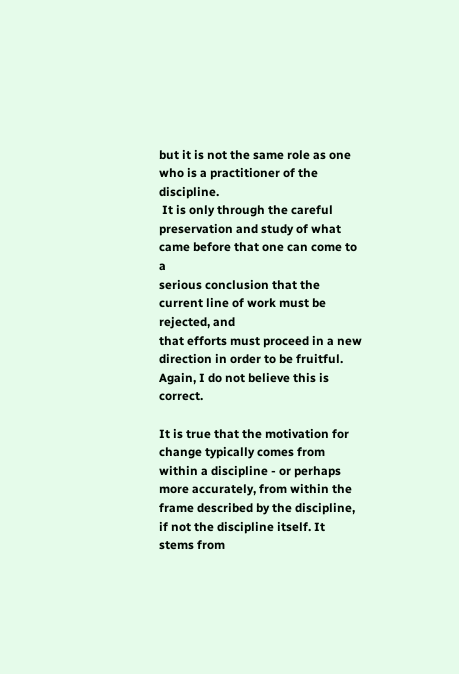but it is not the same role as one who is a practitioner of the discipline.
 It is only through the careful
preservation and study of what came before that one can come to a
serious conclusion that the current line of work must be rejected, and
that efforts must proceed in a new direction in order to be fruitful.
Again, I do not believe this is correct.

It is true that the motivation for change typically comes from within a discipline - or perhaps more accurately, from within the frame described by the discipline, if not the discipline itself. It stems from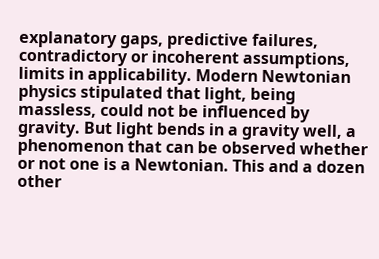explanatory gaps, predictive failures, contradictory or incoherent assumptions, limits in applicability. Modern Newtonian physics stipulated that light, being massless, could not be influenced by gravity. But light bends in a gravity well, a phenomenon that can be observed whether or not one is a Newtonian. This and a dozen other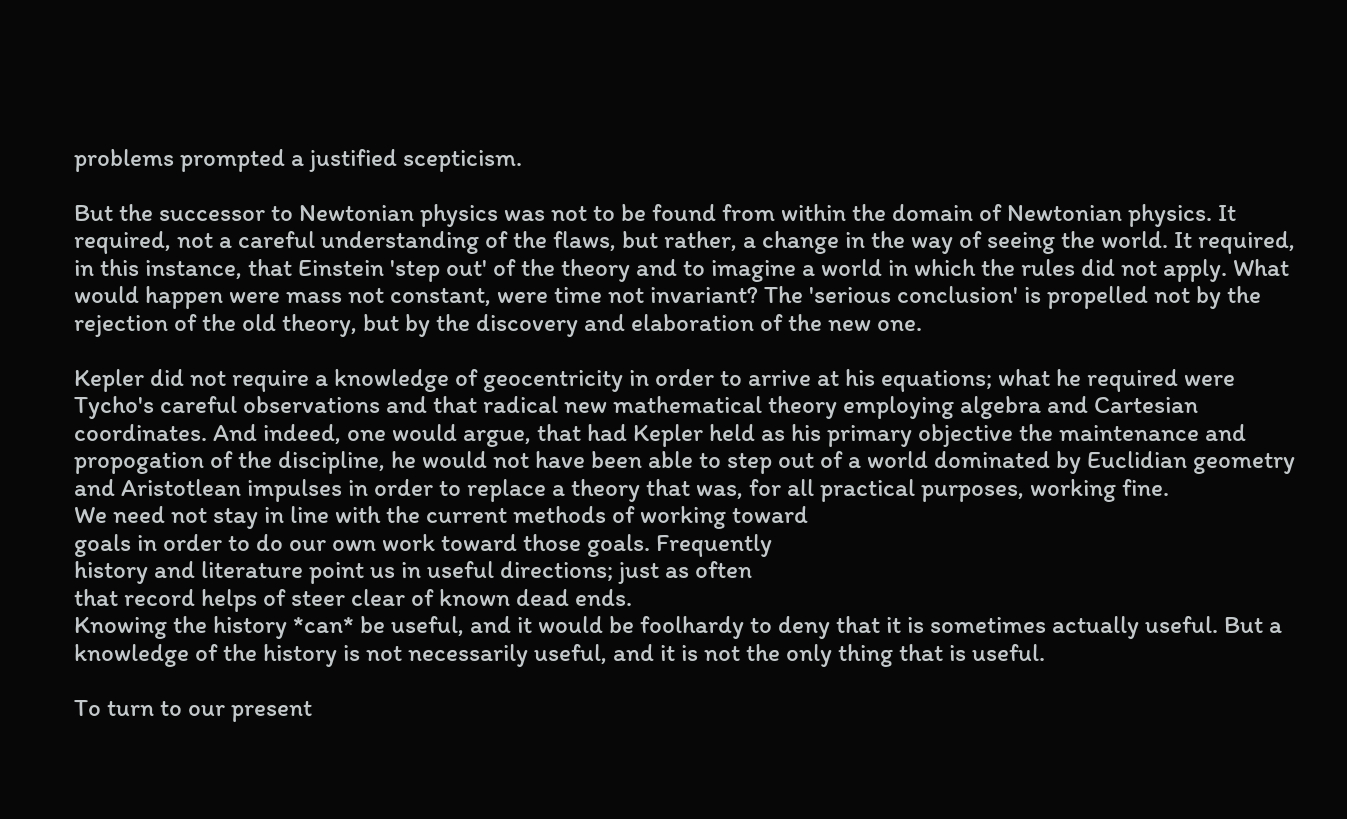problems prompted a justified scepticism.

But the successor to Newtonian physics was not to be found from within the domain of Newtonian physics. It required, not a careful understanding of the flaws, but rather, a change in the way of seeing the world. It required, in this instance, that Einstein 'step out' of the theory and to imagine a world in which the rules did not apply. What would happen were mass not constant, were time not invariant? The 'serious conclusion' is propelled not by the rejection of the old theory, but by the discovery and elaboration of the new one.

Kepler did not require a knowledge of geocentricity in order to arrive at his equations; what he required were Tycho's careful observations and that radical new mathematical theory employing algebra and Cartesian coordinates. And indeed, one would argue, that had Kepler held as his primary objective the maintenance and propogation of the discipline, he would not have been able to step out of a world dominated by Euclidian geometry and Aristotlean impulses in order to replace a theory that was, for all practical purposes, working fine.
We need not stay in line with the current methods of working toward
goals in order to do our own work toward those goals. Frequently
history and literature point us in useful directions; just as often
that record helps of steer clear of known dead ends.
Knowing the history *can* be useful, and it would be foolhardy to deny that it is sometimes actually useful. But a knowledge of the history is not necessarily useful, and it is not the only thing that is useful.

To turn to our present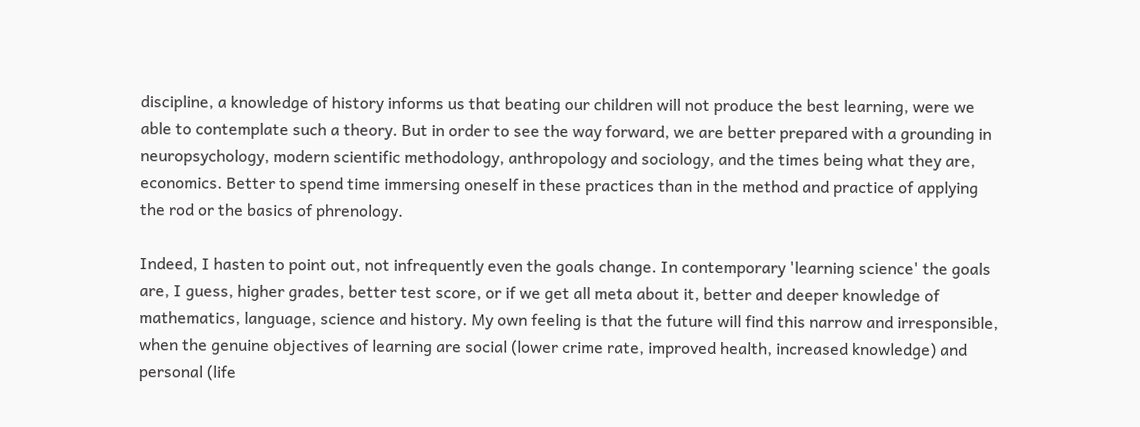discipline, a knowledge of history informs us that beating our children will not produce the best learning, were we able to contemplate such a theory. But in order to see the way forward, we are better prepared with a grounding in neuropsychology, modern scientific methodology, anthropology and sociology, and the times being what they are, economics. Better to spend time immersing oneself in these practices than in the method and practice of applying the rod or the basics of phrenology.

Indeed, I hasten to point out, not infrequently even the goals change. In contemporary 'learning science' the goals are, I guess, higher grades, better test score, or if we get all meta about it, better and deeper knowledge of mathematics, language, science and history. My own feeling is that the future will find this narrow and irresponsible, when the genuine objectives of learning are social (lower crime rate, improved health, increased knowledge) and personal (life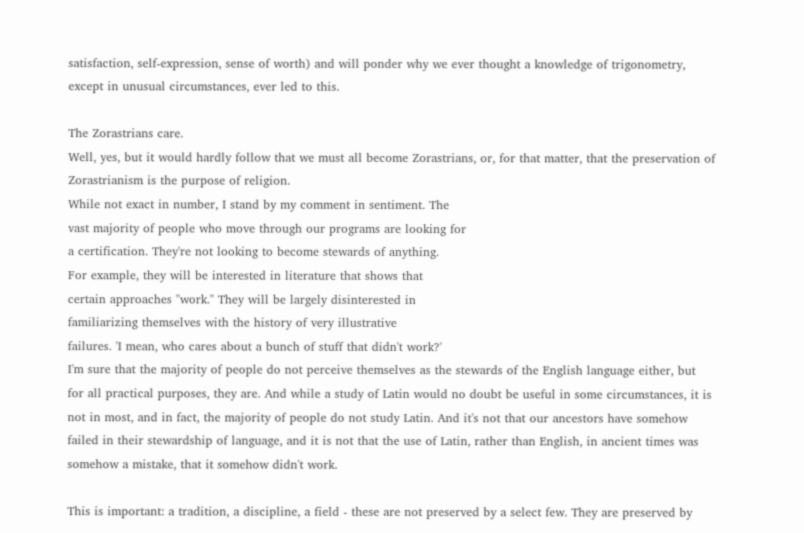satisfaction, self-expression, sense of worth) and will ponder why we ever thought a knowledge of trigonometry, except in unusual circumstances, ever led to this.

The Zorastrians care.
Well, yes, but it would hardly follow that we must all become Zorastrians, or, for that matter, that the preservation of Zorastrianism is the purpose of religion.
While not exact in number, I stand by my comment in sentiment. The
vast majority of people who move through our programs are looking for
a certification. They're not looking to become stewards of anything.
For example, they will be interested in literature that shows that
certain approaches "work." They will be largely disinterested in
familiarizing themselves with the history of very illustrative
failures. 'I mean, who cares about a bunch of stuff that didn't work?'
I'm sure that the majority of people do not perceive themselves as the stewards of the English language either, but for all practical purposes, they are. And while a study of Latin would no doubt be useful in some circumstances, it is not in most, and in fact, the majority of people do not study Latin. And it's not that our ancestors have somehow failed in their stewardship of language, and it is not that the use of Latin, rather than English, in ancient times was somehow a mistake, that it somehow didn't work.

This is important: a tradition, a discipline, a field - these are not preserved by a select few. They are preserved by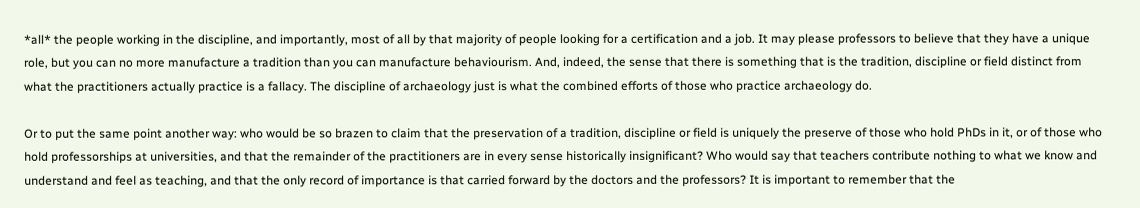*all* the people working in the discipline, and importantly, most of all by that majority of people looking for a certification and a job. It may please professors to believe that they have a unique role, but you can no more manufacture a tradition than you can manufacture behaviourism. And, indeed, the sense that there is something that is the tradition, discipline or field distinct from what the practitioners actually practice is a fallacy. The discipline of archaeology just is what the combined efforts of those who practice archaeology do.

Or to put the same point another way: who would be so brazen to claim that the preservation of a tradition, discipline or field is uniquely the preserve of those who hold PhDs in it, or of those who hold professorships at universities, and that the remainder of the practitioners are in every sense historically insignificant? Who would say that teachers contribute nothing to what we know and understand and feel as teaching, and that the only record of importance is that carried forward by the doctors and the professors? It is important to remember that the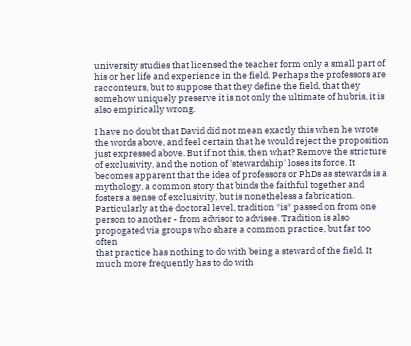university studies that licensed the teacher form only a small part of his or her life and experience in the field. Perhaps the professors are racconteurs, but to suppose that they define the field, that they somehow uniquely preserve it is not only the ultimate of hubris, it is also empirically wrong.

I have no doubt that David did not mean exactly this when he wrote the words above, and feel certain that he would reject the proposition just expressed above. But if not this, then what? Remove the stricture of exclusivity, and the notion of 'stewardship' loses its force. It becomes apparent that the idea of professors or PhDs as stewards is a mythology, a common story that binds the faithful together and fosters a sense of exclusivity, but is nonetheless a fabrication.
Particularly at the doctoral level, tradition *is* passed on from one
person to another - from advisor to advisee. Tradition is also
propogated via groups who share a common practice, but far too often
that practice has nothing to do with being a steward of the field. It
much more frequently has to do with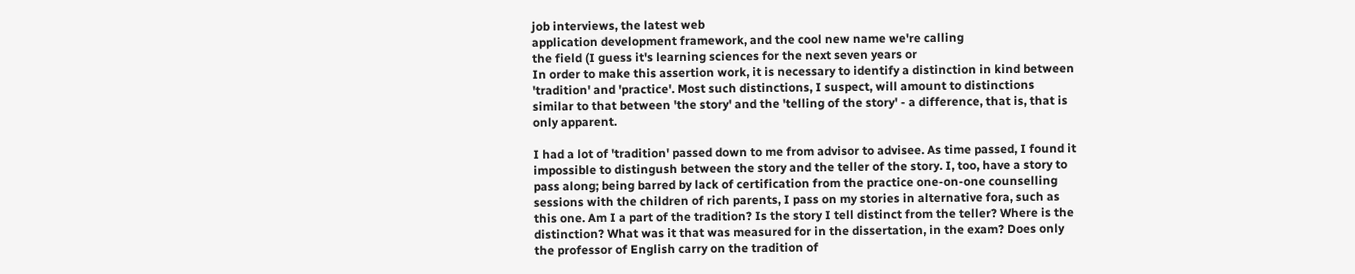job interviews, the latest web
application development framework, and the cool new name we're calling
the field (I guess it's learning sciences for the next seven years or
In order to make this assertion work, it is necessary to identify a distinction in kind between 'tradition' and 'practice'. Most such distinctions, I suspect, will amount to distinctions similar to that between 'the story' and the 'telling of the story' - a difference, that is, that is only apparent.

I had a lot of 'tradition' passed down to me from advisor to advisee. As time passed, I found it impossible to distingush between the story and the teller of the story. I, too, have a story to pass along; being barred by lack of certification from the practice one-on-one counselling sessions with the children of rich parents, I pass on my stories in alternative fora, such as this one. Am I a part of the tradition? Is the story I tell distinct from the teller? Where is the distinction? What was it that was measured for in the dissertation, in the exam? Does only the professor of English carry on the tradition of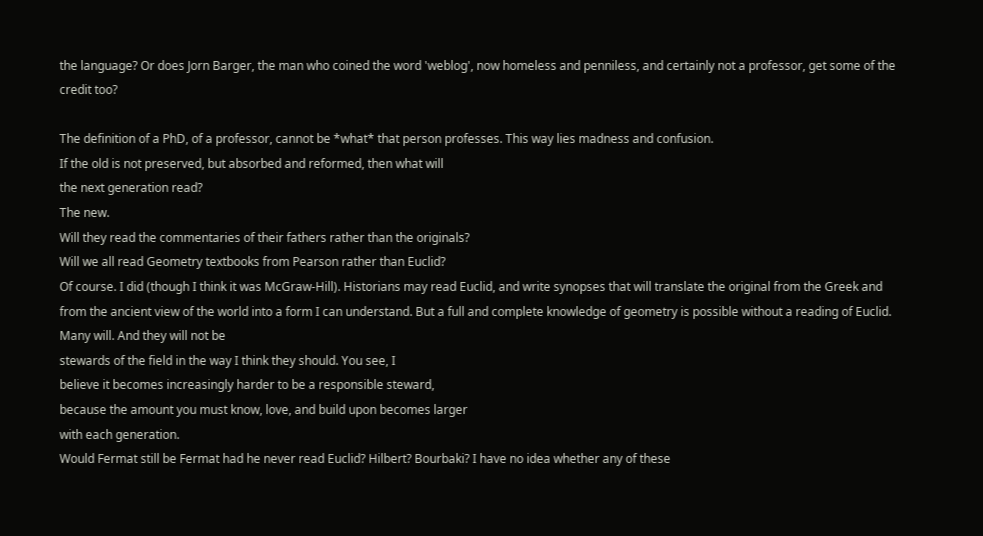the language? Or does Jorn Barger, the man who coined the word 'weblog', now homeless and penniless, and certainly not a professor, get some of the credit too?

The definition of a PhD, of a professor, cannot be *what* that person professes. This way lies madness and confusion.
If the old is not preserved, but absorbed and reformed, then what will
the next generation read?
The new.
Will they read the commentaries of their fathers rather than the originals?
Will we all read Geometry textbooks from Pearson rather than Euclid?
Of course. I did (though I think it was McGraw-Hill). Historians may read Euclid, and write synopses that will translate the original from the Greek and from the ancient view of the world into a form I can understand. But a full and complete knowledge of geometry is possible without a reading of Euclid.
Many will. And they will not be
stewards of the field in the way I think they should. You see, I
believe it becomes increasingly harder to be a responsible steward,
because the amount you must know, love, and build upon becomes larger
with each generation.
Would Fermat still be Fermat had he never read Euclid? Hilbert? Bourbaki? I have no idea whether any of these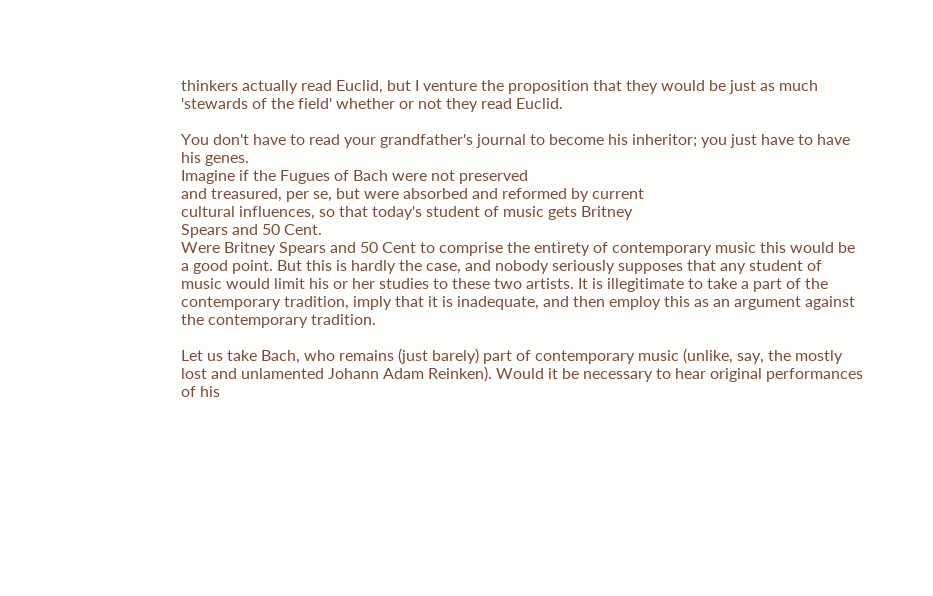thinkers actually read Euclid, but I venture the proposition that they would be just as much 'stewards of the field' whether or not they read Euclid.

You don't have to read your grandfather's journal to become his inheritor; you just have to have his genes.
Imagine if the Fugues of Bach were not preserved
and treasured, per se, but were absorbed and reformed by current
cultural influences, so that today's student of music gets Britney
Spears and 50 Cent.
Were Britney Spears and 50 Cent to comprise the entirety of contemporary music this would be a good point. But this is hardly the case, and nobody seriously supposes that any student of music would limit his or her studies to these two artists. It is illegitimate to take a part of the contemporary tradition, imply that it is inadequate, and then employ this as an argument against the contemporary tradition.

Let us take Bach, who remains (just barely) part of contemporary music (unlike, say, the mostly lost and unlamented Johann Adam Reinken). Would it be necessary to hear original performances of his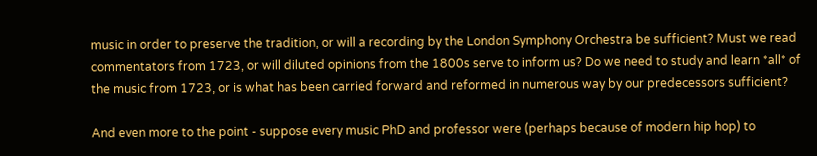music in order to preserve the tradition, or will a recording by the London Symphony Orchestra be sufficient? Must we read commentators from 1723, or will diluted opinions from the 1800s serve to inform us? Do we need to study and learn *all* of the music from 1723, or is what has been carried forward and reformed in numerous way by our predecessors sufficient?

And even more to the point - suppose every music PhD and professor were (perhaps because of modern hip hop) to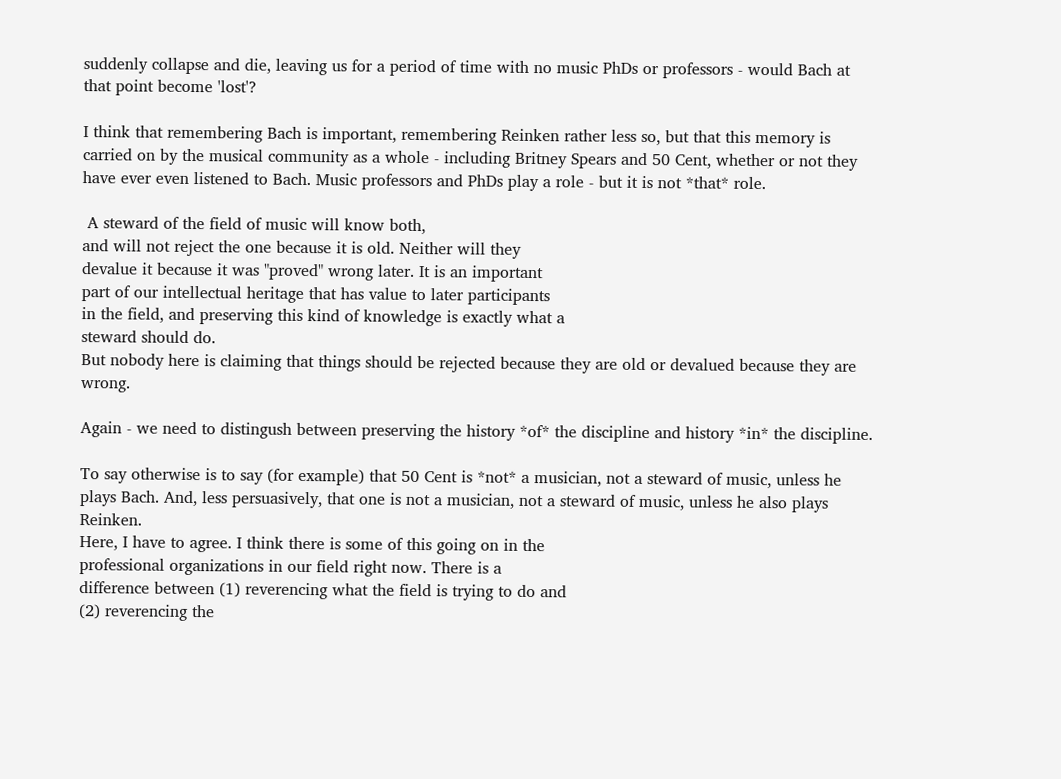suddenly collapse and die, leaving us for a period of time with no music PhDs or professors - would Bach at that point become 'lost'?

I think that remembering Bach is important, remembering Reinken rather less so, but that this memory is carried on by the musical community as a whole - including Britney Spears and 50 Cent, whether or not they have ever even listened to Bach. Music professors and PhDs play a role - but it is not *that* role.

 A steward of the field of music will know both,
and will not reject the one because it is old. Neither will they
devalue it because it was "proved" wrong later. It is an important
part of our intellectual heritage that has value to later participants
in the field, and preserving this kind of knowledge is exactly what a
steward should do.
But nobody here is claiming that things should be rejected because they are old or devalued because they are wrong.

Again - we need to distingush between preserving the history *of* the discipline and history *in* the discipline.

To say otherwise is to say (for example) that 50 Cent is *not* a musician, not a steward of music, unless he plays Bach. And, less persuasively, that one is not a musician, not a steward of music, unless he also plays Reinken.
Here, I have to agree. I think there is some of this going on in the
professional organizations in our field right now. There is a
difference between (1) reverencing what the field is trying to do and
(2) reverencing the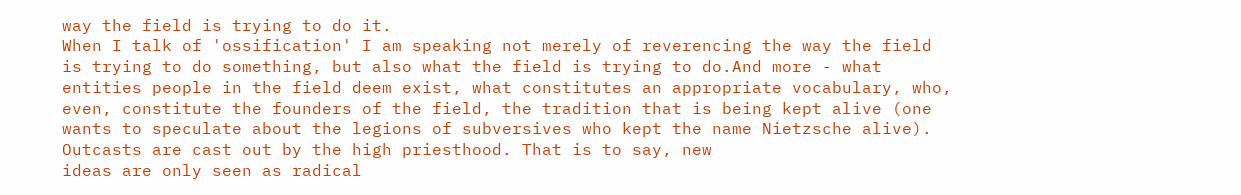way the field is trying to do it.
When I talk of 'ossification' I am speaking not merely of reverencing the way the field is trying to do something, but also what the field is trying to do.And more - what entities people in the field deem exist, what constitutes an appropriate vocabulary, who, even, constitute the founders of the field, the tradition that is being kept alive (one wants to speculate about the legions of subversives who kept the name Nietzsche alive).
Outcasts are cast out by the high priesthood. That is to say, new
ideas are only seen as radical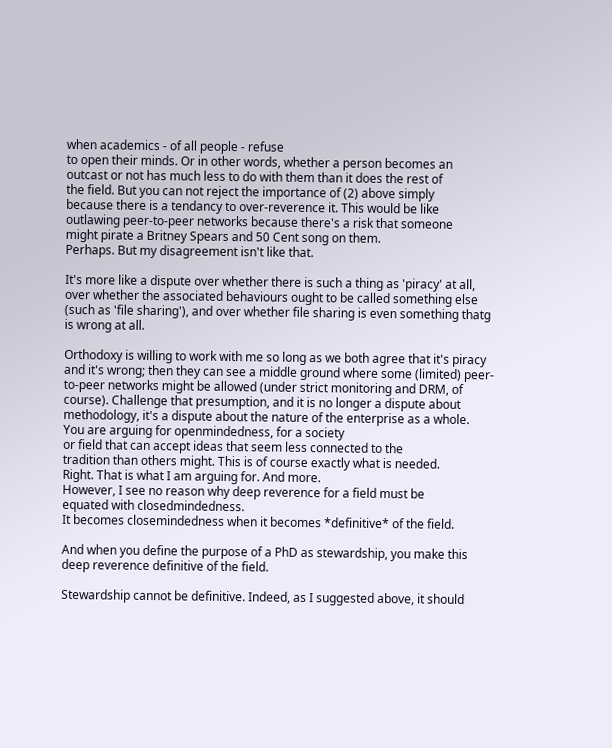when academics - of all people - refuse
to open their minds. Or in other words, whether a person becomes an
outcast or not has much less to do with them than it does the rest of
the field. But you can not reject the importance of (2) above simply
because there is a tendancy to over-reverence it. This would be like
outlawing peer-to-peer networks because there's a risk that someone
might pirate a Britney Spears and 50 Cent song on them.
Perhaps. But my disagreement isn't like that.

It's more like a dispute over whether there is such a thing as 'piracy' at all, over whether the associated behaviours ought to be called something else (such as 'file sharing'), and over whether file sharing is even something thatg is wrong at all.

Orthodoxy is willing to work with me so long as we both agree that it's piracy and it's wrong; then they can see a middle ground where some (limited) peer-to-peer networks might be allowed (under strict monitoring and DRM, of course). Challenge that presumption, and it is no longer a dispute about methodology, it's a dispute about the nature of the enterprise as a whole.
You are arguing for openmindedness, for a society
or field that can accept ideas that seem less connected to the
tradition than others might. This is of course exactly what is needed.
Right. That is what I am arguing for. And more.
However, I see no reason why deep reverence for a field must be
equated with closedmindedness.
It becomes closemindedness when it becomes *definitive* of the field.

And when you define the purpose of a PhD as stewardship, you make this deep reverence definitive of the field.

Stewardship cannot be definitive. Indeed, as I suggested above, it should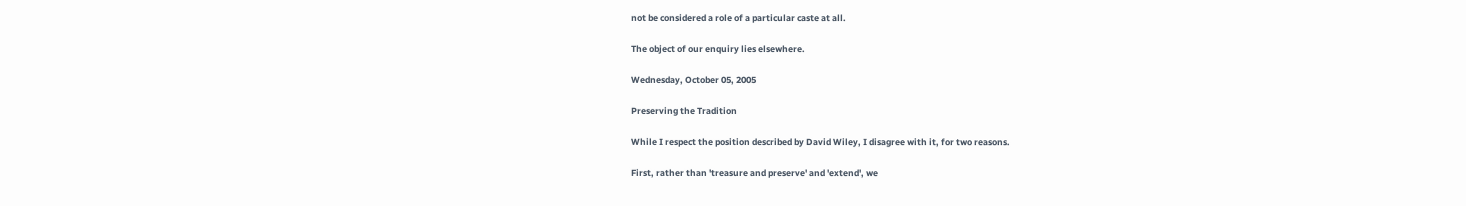not be considered a role of a particular caste at all.

The object of our enquiry lies elsewhere.

Wednesday, October 05, 2005

Preserving the Tradition

While I respect the position described by David Wiley, I disagree with it, for two reasons.

First, rather than 'treasure and preserve' and 'extend', we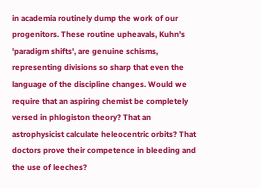in academia routinely dump the work of our progenitors. These routine upheavals, Kuhn's 'paradigm shifts', are genuine schisms, representing divisions so sharp that even the language of the discipline changes. Would we require that an aspiring chemist be completely versed in phlogiston theory? That an astrophysicist calculate heleocentric orbits? That doctors prove their competence in bleeding and the use of leeches?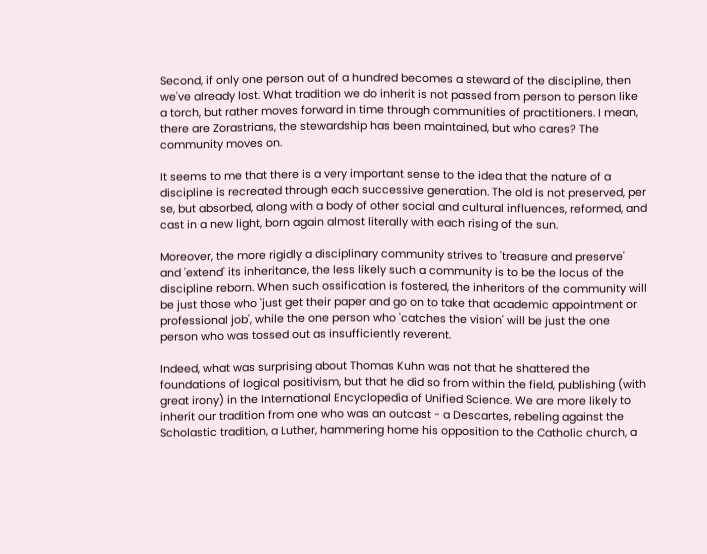Second, if only one person out of a hundred becomes a steward of the discipline, then we've already lost. What tradition we do inherit is not passed from person to person like a torch, but rather moves forward in time through communities of practitioners. I mean, there are Zorastrians, the stewardship has been maintained, but who cares? The community moves on.

It seems to me that there is a very important sense to the idea that the nature of a discipline is recreated through each successive generation. The old is not preserved, per se, but absorbed, along with a body of other social and cultural influences, reformed, and cast in a new light, born again almost literally with each rising of the sun.

Moreover, the more rigidly a disciplinary community strives to 'treasure and preserve' and 'extend' its inheritance, the less likely such a community is to be the locus of the discipline reborn. When such ossification is fostered, the inheritors of the community will be just those who 'just get their paper and go on to take that academic appointment or professional job', while the one person who 'catches the vision' will be just the one person who was tossed out as insufficiently reverent.

Indeed, what was surprising about Thomas Kuhn was not that he shattered the foundations of logical positivism, but that he did so from within the field, publishing (with great irony) in the International Encyclopedia of Unified Science. We are more likely to inherit our tradition from one who was an outcast - a Descartes, rebeling against the Scholastic tradition, a Luther, hammering home his opposition to the Catholic church, a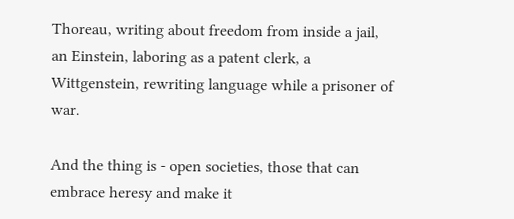Thoreau, writing about freedom from inside a jail, an Einstein, laboring as a patent clerk, a Wittgenstein, rewriting language while a prisoner of war.

And the thing is - open societies, those that can embrace heresy and make it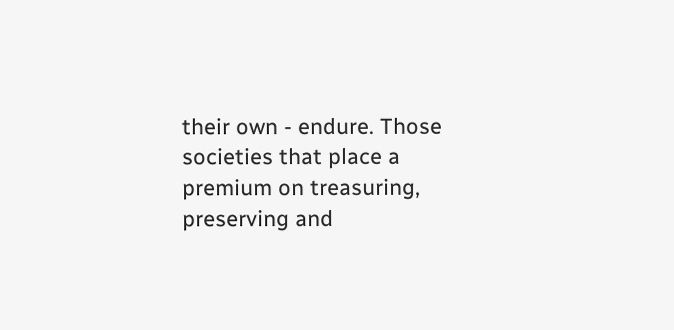their own - endure. Those societies that place a premium on treasuring, preserving and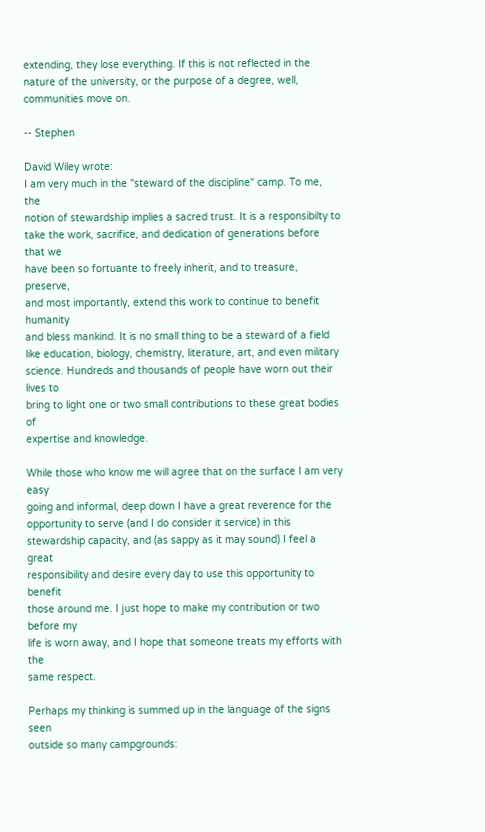extending, they lose everything. If this is not reflected in the nature of the university, or the purpose of a degree, well, communities move on.

-- Stephen

David Wiley wrote:
I am very much in the "steward of the discipline" camp. To me, the
notion of stewardship implies a sacred trust. It is a responsibilty to
take the work, sacrifice, and dedication of generations before that we
have been so fortuante to freely inherit, and to treasure, preserve,
and most importantly, extend this work to continue to benefit humanity
and bless mankind. It is no small thing to be a steward of a field
like education, biology, chemistry, literature, art, and even military
science. Hundreds and thousands of people have worn out their lives to
bring to light one or two small contributions to these great bodies of
expertise and knowledge.

While those who know me will agree that on the surface I am very easy
going and informal, deep down I have a great reverence for the
opportunity to serve (and I do consider it service) in this
stewardship capacity, and (as sappy as it may sound) I feel a great
responsibility and desire every day to use this opportunity to benefit
those around me. I just hope to make my contribution or two before my
life is worn away, and I hope that someone treats my efforts with the
same respect.

Perhaps my thinking is summed up in the language of the signs seen
outside so many campgrounds: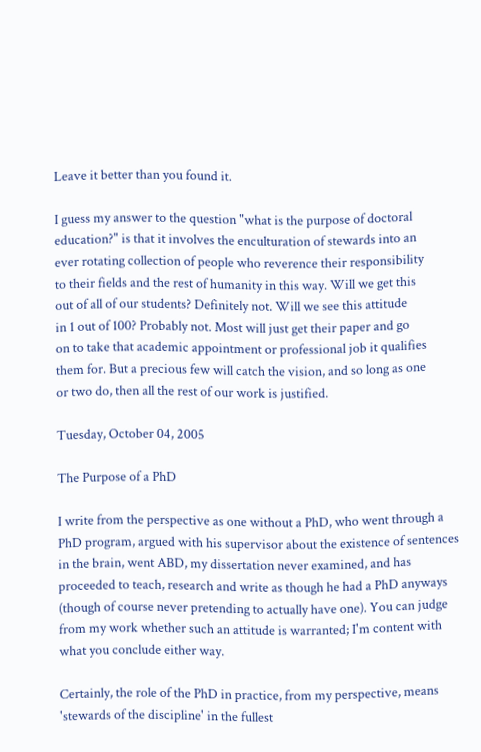Leave it better than you found it.

I guess my answer to the question "what is the purpose of doctoral
education?" is that it involves the enculturation of stewards into an
ever rotating collection of people who reverence their responsibility
to their fields and the rest of humanity in this way. Will we get this
out of all of our students? Definitely not. Will we see this attitude
in 1 out of 100? Probably not. Most will just get their paper and go
on to take that academic appointment or professional job it qualifies
them for. But a precious few will catch the vision, and so long as one
or two do, then all the rest of our work is justified.

Tuesday, October 04, 2005

The Purpose of a PhD

I write from the perspective as one without a PhD, who went through a PhD program, argued with his supervisor about the existence of sentences in the brain, went ABD, my dissertation never examined, and has proceeded to teach, research and write as though he had a PhD anyways (though of course never pretending to actually have one). You can judge from my work whether such an attitude is warranted; I'm content with what you conclude either way.

Certainly, the role of the PhD in practice, from my perspective, means 'stewards of the discipline' in the fullest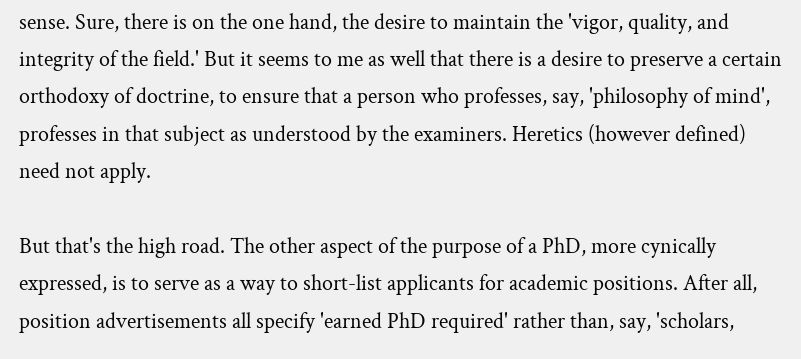sense. Sure, there is on the one hand, the desire to maintain the 'vigor, quality, and integrity of the field.' But it seems to me as well that there is a desire to preserve a certain orthodoxy of doctrine, to ensure that a person who professes, say, 'philosophy of mind', professes in that subject as understood by the examiners. Heretics (however defined) need not apply.

But that's the high road. The other aspect of the purpose of a PhD, more cynically expressed, is to serve as a way to short-list applicants for academic positions. After all, position advertisements all specify 'earned PhD required' rather than, say, 'scholars,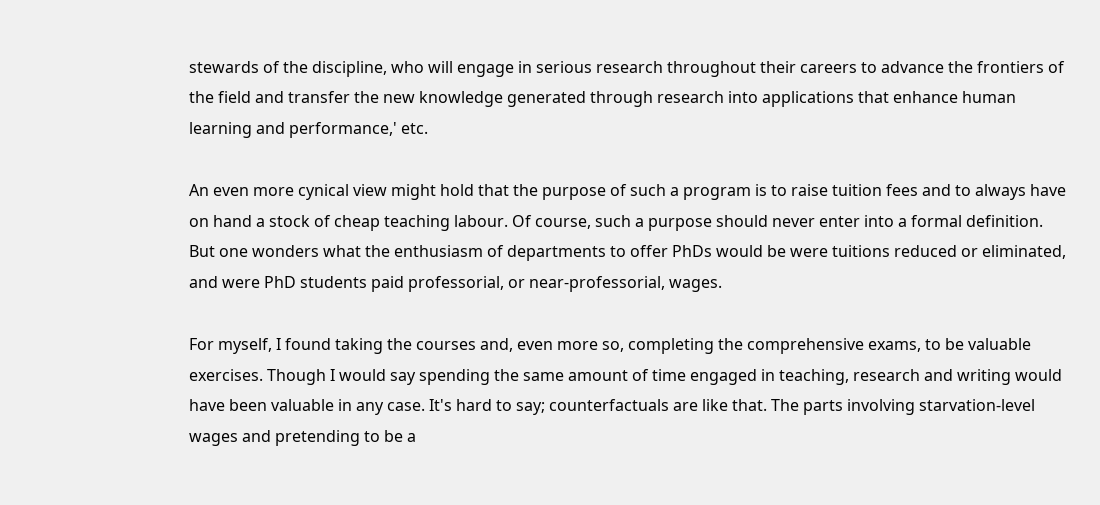stewards of the discipline, who will engage in serious research throughout their careers to advance the frontiers of the field and transfer the new knowledge generated through research into applications that enhance human learning and performance,' etc.

An even more cynical view might hold that the purpose of such a program is to raise tuition fees and to always have on hand a stock of cheap teaching labour. Of course, such a purpose should never enter into a formal definition. But one wonders what the enthusiasm of departments to offer PhDs would be were tuitions reduced or eliminated, and were PhD students paid professorial, or near-professorial, wages.

For myself, I found taking the courses and, even more so, completing the comprehensive exams, to be valuable exercises. Though I would say spending the same amount of time engaged in teaching, research and writing would have been valuable in any case. It's hard to say; counterfactuals are like that. The parts involving starvation-level wages and pretending to be a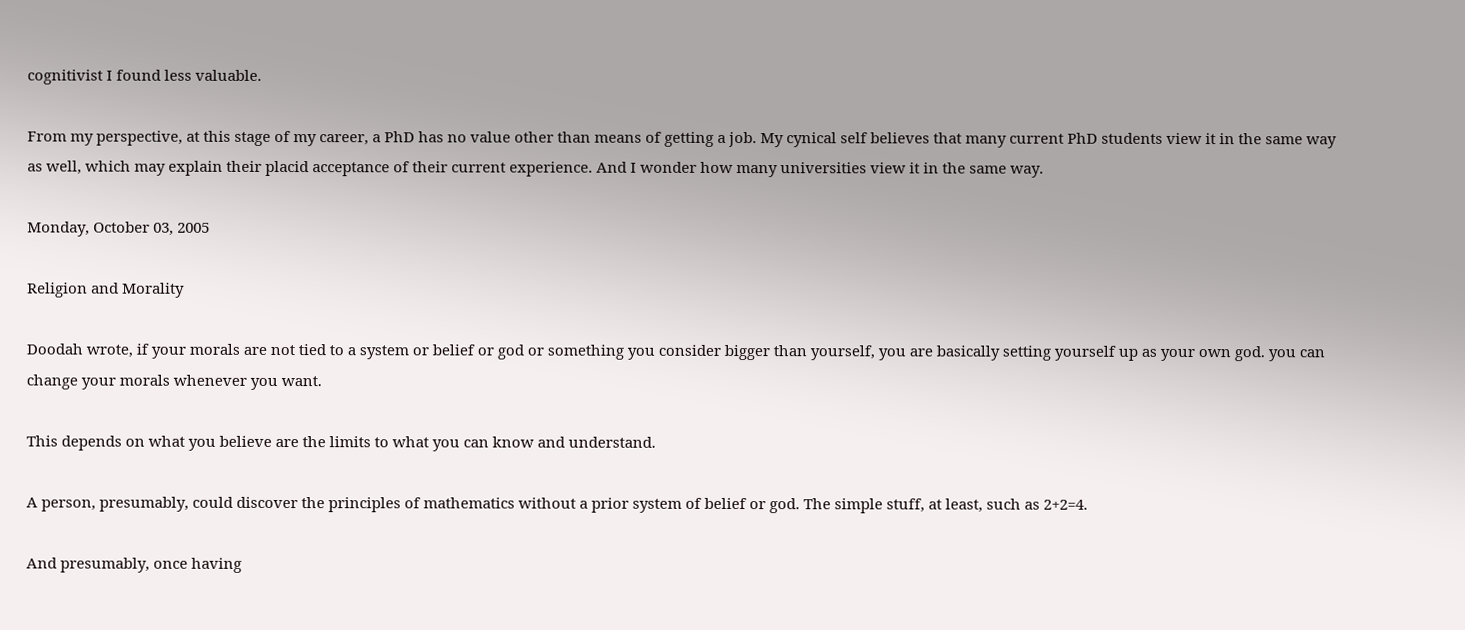cognitivist I found less valuable.

From my perspective, at this stage of my career, a PhD has no value other than means of getting a job. My cynical self believes that many current PhD students view it in the same way as well, which may explain their placid acceptance of their current experience. And I wonder how many universities view it in the same way.

Monday, October 03, 2005

Religion and Morality

Doodah wrote, if your morals are not tied to a system or belief or god or something you consider bigger than yourself, you are basically setting yourself up as your own god. you can change your morals whenever you want.

This depends on what you believe are the limits to what you can know and understand.

A person, presumably, could discover the principles of mathematics without a prior system of belief or god. The simple stuff, at least, such as 2+2=4.

And presumably, once having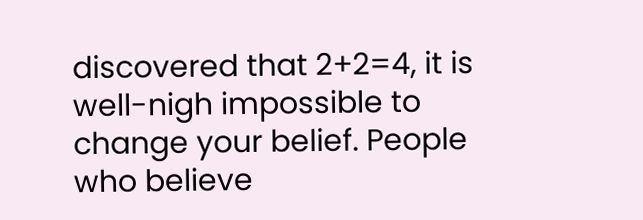discovered that 2+2=4, it is well-nigh impossible to change your belief. People who believe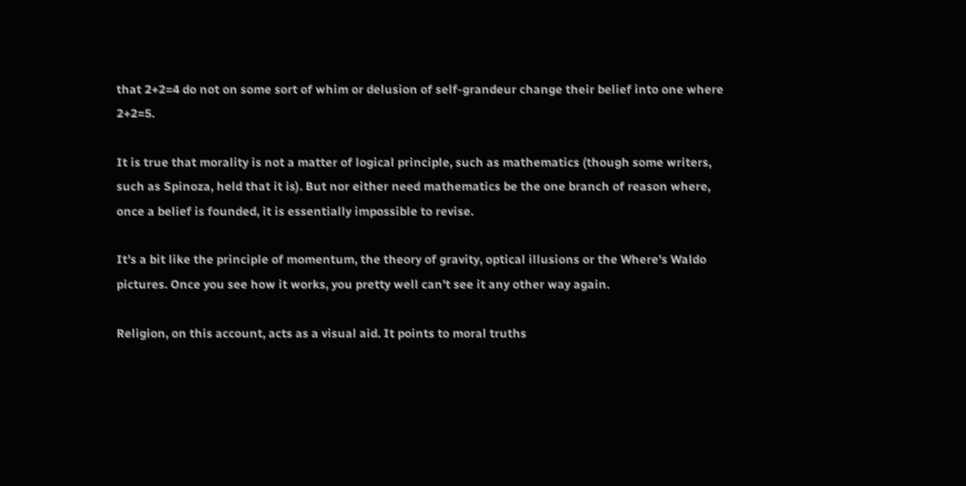that 2+2=4 do not on some sort of whim or delusion of self-grandeur change their belief into one where 2+2=5.

It is true that morality is not a matter of logical principle, such as mathematics (though some writers, such as Spinoza, held that it is). But nor either need mathematics be the one branch of reason where, once a belief is founded, it is essentially impossible to revise.

It's a bit like the principle of momentum, the theory of gravity, optical illusions or the Where's Waldo pictures. Once you see how it works, you pretty well can't see it any other way again.

Religion, on this account, acts as a visual aid. It points to moral truths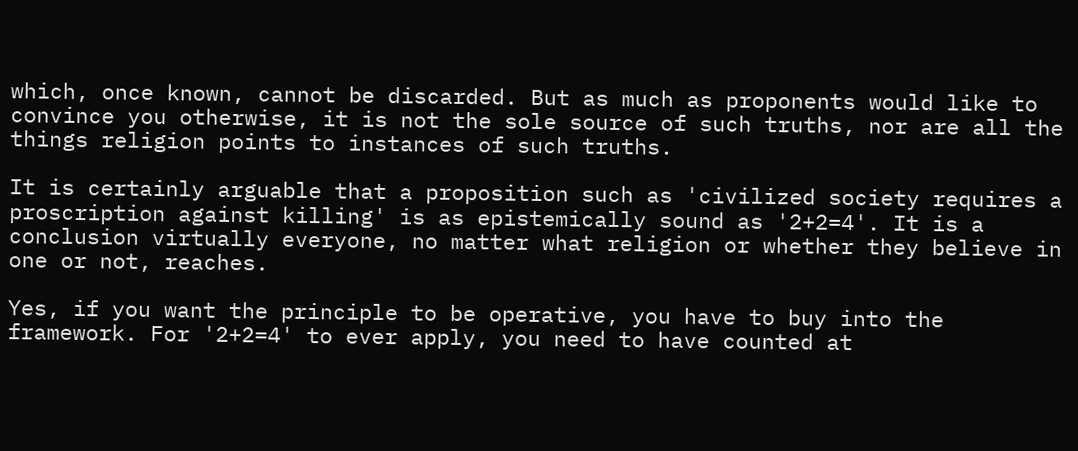which, once known, cannot be discarded. But as much as proponents would like to convince you otherwise, it is not the sole source of such truths, nor are all the things religion points to instances of such truths.

It is certainly arguable that a proposition such as 'civilized society requires a proscription against killing' is as epistemically sound as '2+2=4'. It is a conclusion virtually everyone, no matter what religion or whether they believe in one or not, reaches.

Yes, if you want the principle to be operative, you have to buy into the framework. For '2+2=4' to ever apply, you need to have counted at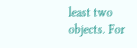least two objects. For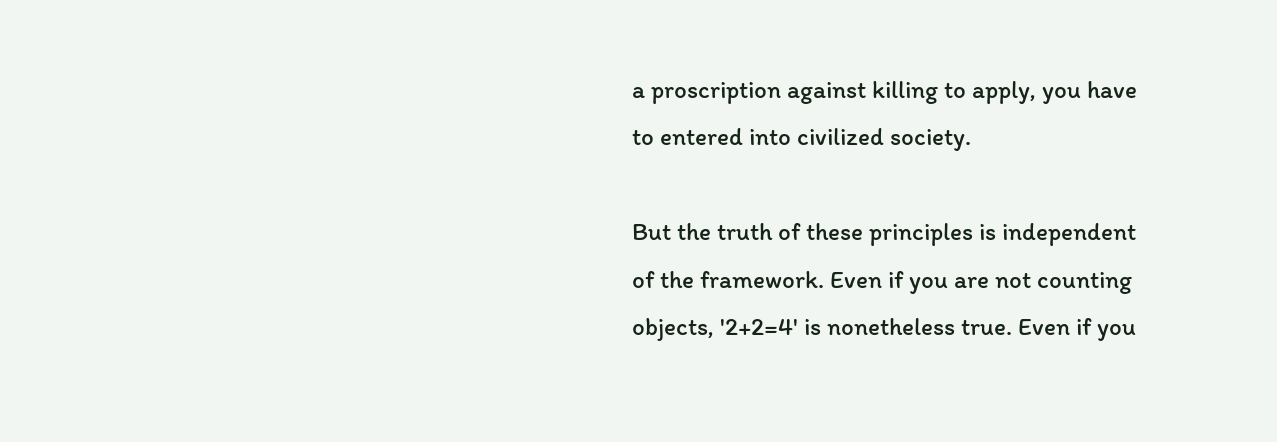a proscription against killing to apply, you have to entered into civilized society.

But the truth of these principles is independent of the framework. Even if you are not counting objects, '2+2=4' is nonetheless true. Even if you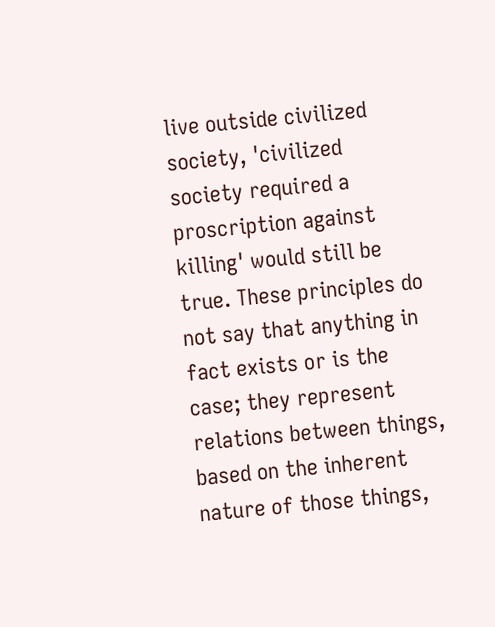live outside civilized society, 'civilized society required a proscription against killing' would still be true. These principles do not say that anything in fact exists or is the case; they represent relations between things, based on the inherent nature of those things,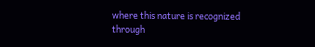where this nature is recognized through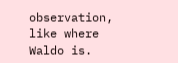observation, like where Waldo is.